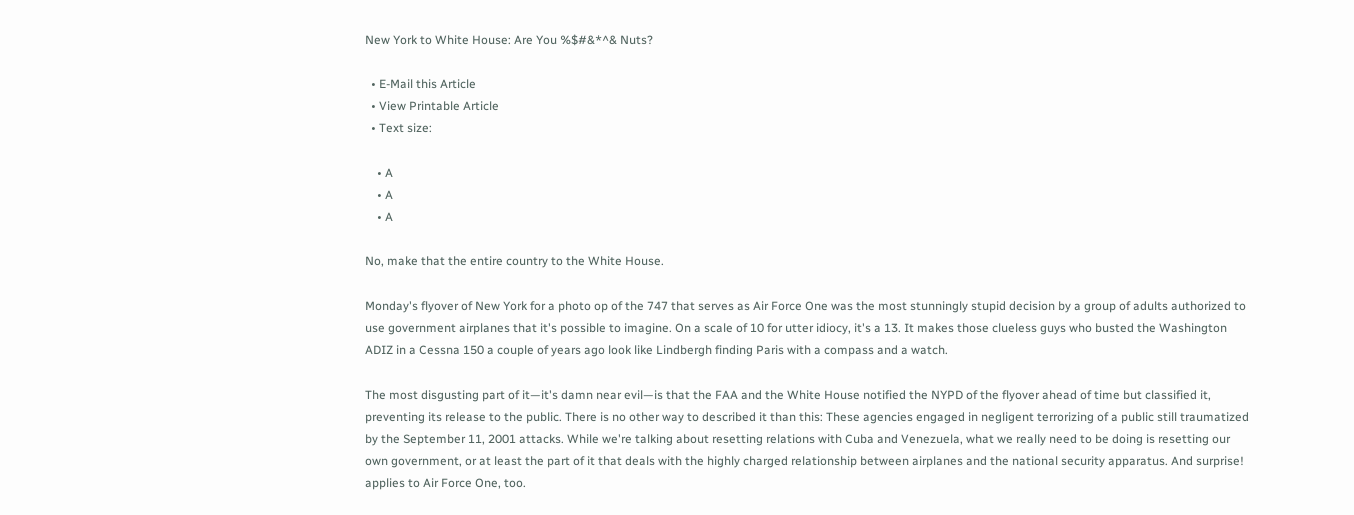New York to White House: Are You %$#&*^& Nuts?

  • E-Mail this Article
  • View Printable Article
  • Text size:

    • A
    • A
    • A

No, make that the entire country to the White House.

Monday's flyover of New York for a photo op of the 747 that serves as Air Force One was the most stunningly stupid decision by a group of adults authorized to use government airplanes that it's possible to imagine. On a scale of 10 for utter idiocy, it's a 13. It makes those clueless guys who busted the Washington ADIZ in a Cessna 150 a couple of years ago look like Lindbergh finding Paris with a compass and a watch.

The most disgusting part of it—it's damn near evil—is that the FAA and the White House notified the NYPD of the flyover ahead of time but classified it, preventing its release to the public. There is no other way to described it than this: These agencies engaged in negligent terrorizing of a public still traumatized by the September 11, 2001 attacks. While we're talking about resetting relations with Cuba and Venezuela, what we really need to be doing is resetting our own government, or at least the part of it that deals with the highly charged relationship between airplanes and the national security apparatus. And surprise! applies to Air Force One, too.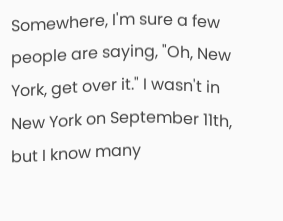Somewhere, I'm sure a few people are saying, "Oh, New York, get over it." I wasn't in New York on September 11th, but I know many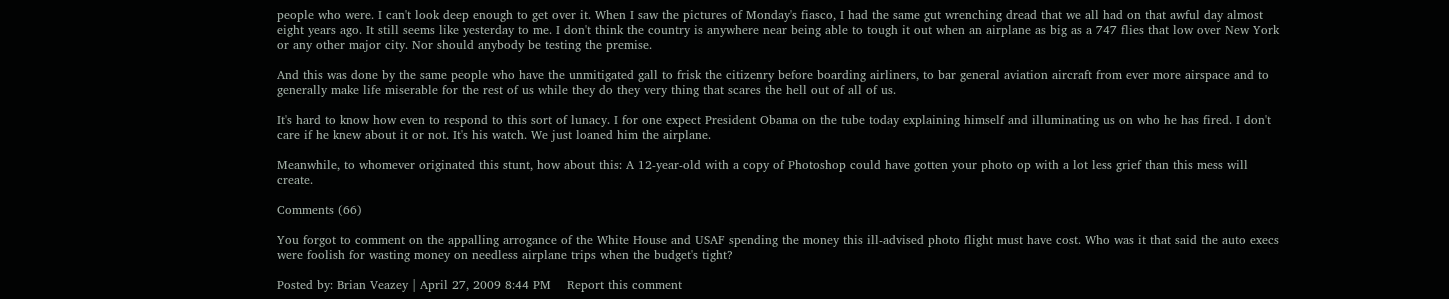people who were. I can't look deep enough to get over it. When I saw the pictures of Monday's fiasco, I had the same gut wrenching dread that we all had on that awful day almost eight years ago. It still seems like yesterday to me. I don't think the country is anywhere near being able to tough it out when an airplane as big as a 747 flies that low over New York or any other major city. Nor should anybody be testing the premise.

And this was done by the same people who have the unmitigated gall to frisk the citizenry before boarding airliners, to bar general aviation aircraft from ever more airspace and to generally make life miserable for the rest of us while they do they very thing that scares the hell out of all of us.

It's hard to know how even to respond to this sort of lunacy. I for one expect President Obama on the tube today explaining himself and illuminating us on who he has fired. I don't care if he knew about it or not. It's his watch. We just loaned him the airplane.

Meanwhile, to whomever originated this stunt, how about this: A 12-year-old with a copy of Photoshop could have gotten your photo op with a lot less grief than this mess will create.

Comments (66)

You forgot to comment on the appalling arrogance of the White House and USAF spending the money this ill-advised photo flight must have cost. Who was it that said the auto execs were foolish for wasting money on needless airplane trips when the budget's tight?

Posted by: Brian Veazey | April 27, 2009 8:44 PM    Report this comment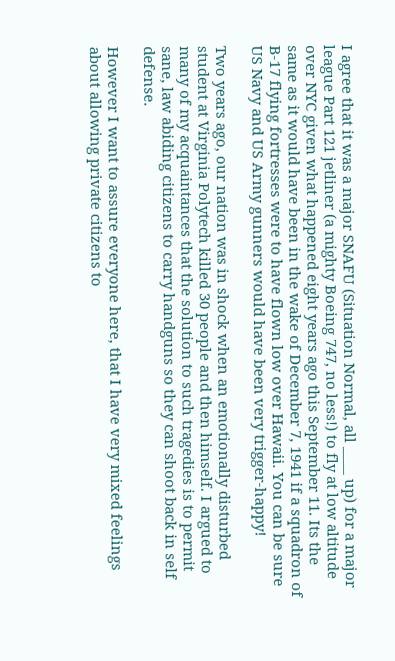I agree that it was a major SNAFU (Situation Normal, all ____ up) for a major league Part 121 jetliner (a mighty Boeing 747, no less!) to fly at low altitude over NYC given what happened eight years ago this September 11. Its the same as it would have been in the wake of December 7, 1941 if a squadron of B-17 flying fortresses were to have flown low over Hawaii. You can be sure US Navy and US Army gunners would have been very trigger-happy!

Two years ago, our nation was in shock when an emotionally disturbed student at Virginia Polytech killed 30 people and then himself. I argued to many of my acquaintances that the solution to such tragedies is to permit sane, law abiding citizens to carry handguns so they can shoot back in self defense.

However I want to assure everyone here, that I have very mixed feelings about allowing private citizens to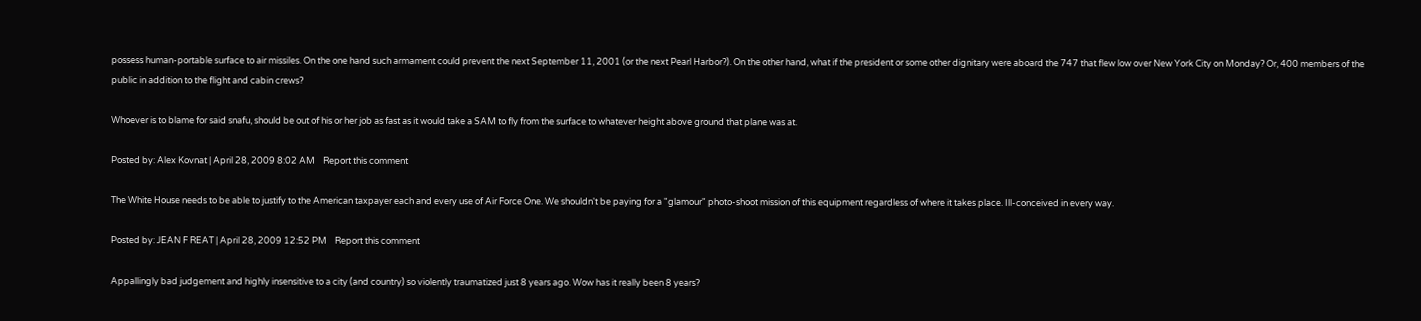possess human-portable surface to air missiles. On the one hand such armament could prevent the next September 11, 2001 (or the next Pearl Harbor?). On the other hand, what if the president or some other dignitary were aboard the 747 that flew low over New York City on Monday? Or, 400 members of the public in addition to the flight and cabin crews?

Whoever is to blame for said snafu, should be out of his or her job as fast as it would take a SAM to fly from the surface to whatever height above ground that plane was at.

Posted by: Alex Kovnat | April 28, 2009 8:02 AM    Report this comment

The White House needs to be able to justify to the American taxpayer each and every use of Air Force One. We shouldn't be paying for a "glamour" photo-shoot mission of this equipment regardless of where it takes place. Ill-conceived in every way.

Posted by: JEAN F REAT | April 28, 2009 12:52 PM    Report this comment

Appallingly bad judgement and highly insensitive to a city (and country) so violently traumatized just 8 years ago. Wow has it really been 8 years?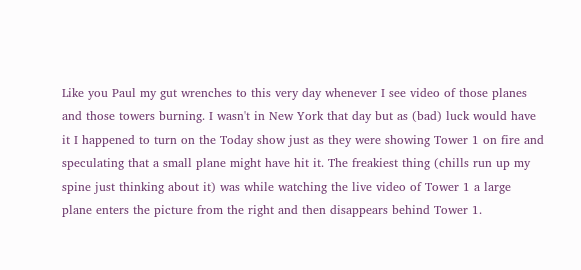Like you Paul my gut wrenches to this very day whenever I see video of those planes and those towers burning. I wasn't in New York that day but as (bad) luck would have it I happened to turn on the Today show just as they were showing Tower 1 on fire and speculating that a small plane might have hit it. The freakiest thing (chills run up my spine just thinking about it) was while watching the live video of Tower 1 a large plane enters the picture from the right and then disappears behind Tower 1.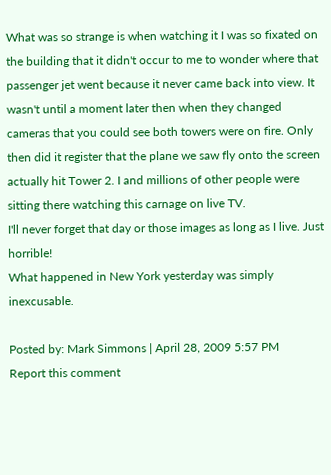What was so strange is when watching it I was so fixated on the building that it didn't occur to me to wonder where that passenger jet went because it never came back into view. It wasn't until a moment later then when they changed cameras that you could see both towers were on fire. Only then did it register that the plane we saw fly onto the screen actually hit Tower 2. I and millions of other people were sitting there watching this carnage on live TV.
I'll never forget that day or those images as long as I live. Just horrible!
What happened in New York yesterday was simply inexcusable.

Posted by: Mark Simmons | April 28, 2009 5:57 PM    Report this comment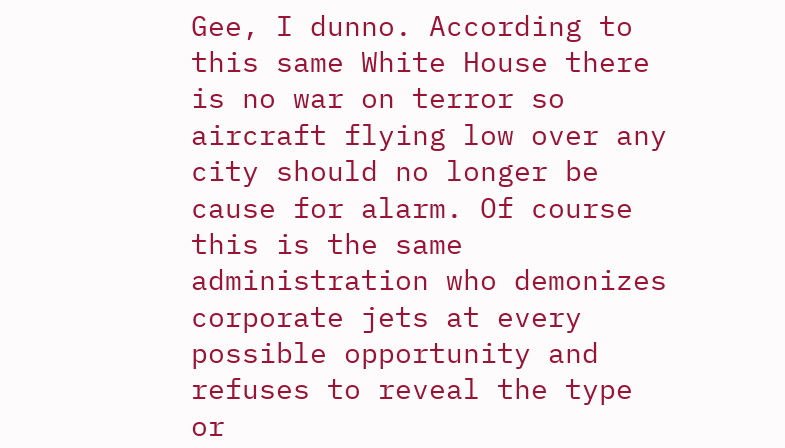Gee, I dunno. According to this same White House there is no war on terror so aircraft flying low over any city should no longer be cause for alarm. Of course this is the same administration who demonizes corporate jets at every possible opportunity and refuses to reveal the type or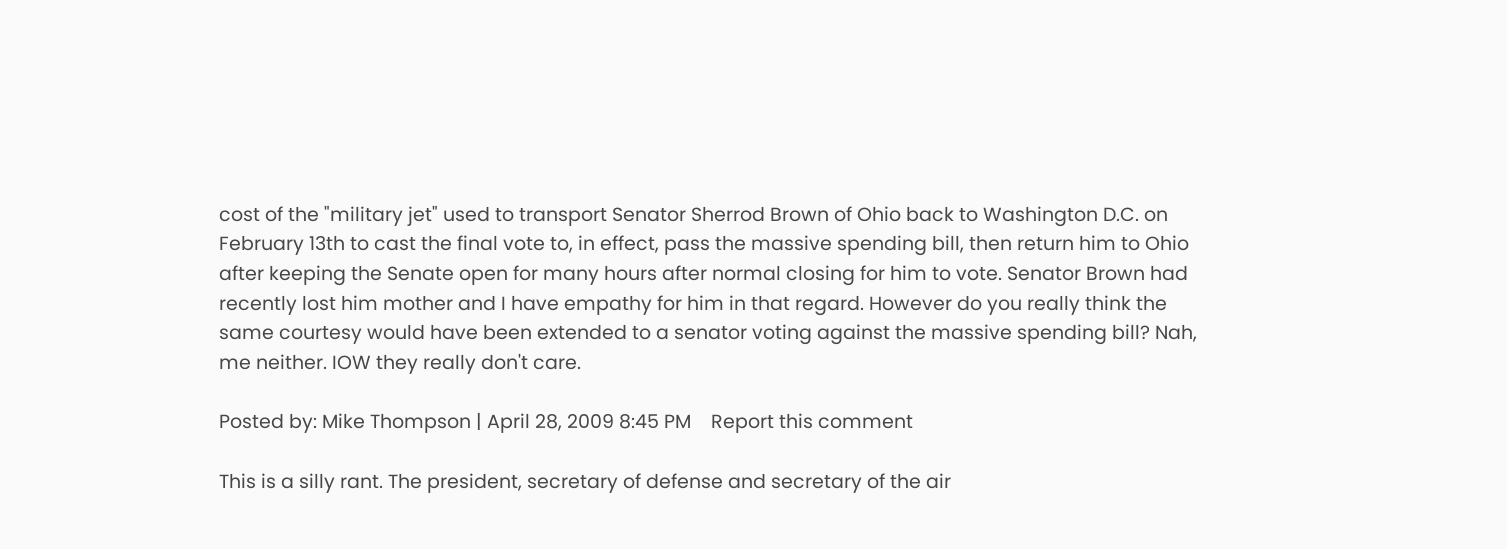cost of the "military jet" used to transport Senator Sherrod Brown of Ohio back to Washington D.C. on February 13th to cast the final vote to, in effect, pass the massive spending bill, then return him to Ohio after keeping the Senate open for many hours after normal closing for him to vote. Senator Brown had recently lost him mother and I have empathy for him in that regard. However do you really think the same courtesy would have been extended to a senator voting against the massive spending bill? Nah, me neither. IOW they really don't care.

Posted by: Mike Thompson | April 28, 2009 8:45 PM    Report this comment

This is a silly rant. The president, secretary of defense and secretary of the air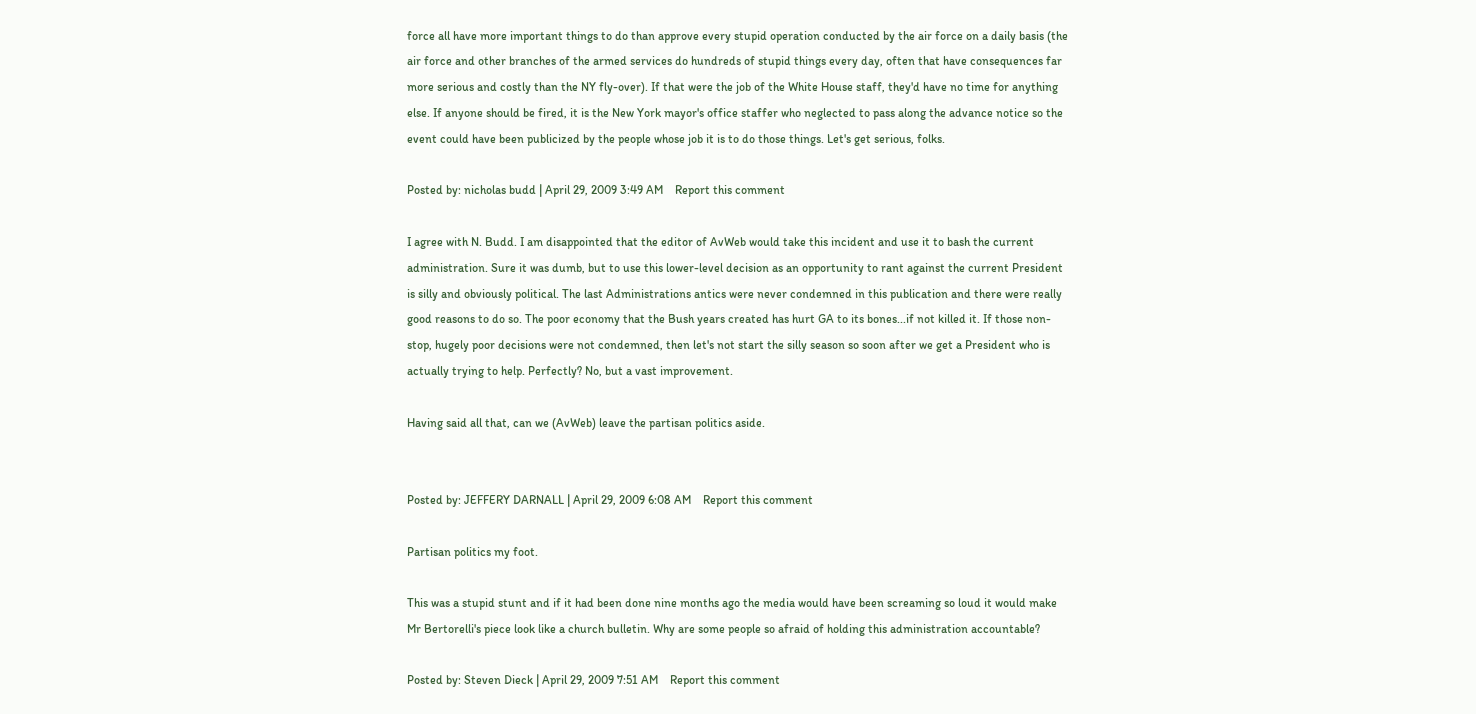force all have more important things to do than approve every stupid operation conducted by the air force on a daily basis (the air force and other branches of the armed services do hundreds of stupid things every day, often that have consequences far more serious and costly than the NY fly-over). If that were the job of the White House staff, they'd have no time for anything else. If anyone should be fired, it is the New York mayor's office staffer who neglected to pass along the advance notice so the event could have been publicized by the people whose job it is to do those things. Let's get serious, folks.

Posted by: nicholas budd | April 29, 2009 3:49 AM    Report this comment

I agree with N. Budd. I am disappointed that the editor of AvWeb would take this incident and use it to bash the current administration. Sure it was dumb, but to use this lower-level decision as an opportunity to rant against the current President is silly and obviously political. The last Administrations antics were never condemned in this publication and there were really good reasons to do so. The poor economy that the Bush years created has hurt GA to its bones...if not killed it. If those non-stop, hugely poor decisions were not condemned, then let's not start the silly season so soon after we get a President who is actually trying to help. Perfectly? No, but a vast improvement.

Having said all that, can we (AvWeb) leave the partisan politics aside.


Posted by: JEFFERY DARNALL | April 29, 2009 6:08 AM    Report this comment

Partisan politics my foot.

This was a stupid stunt and if it had been done nine months ago the media would have been screaming so loud it would make Mr Bertorelli's piece look like a church bulletin. Why are some people so afraid of holding this administration accountable?

Posted by: Steven Dieck | April 29, 2009 7:51 AM    Report this comment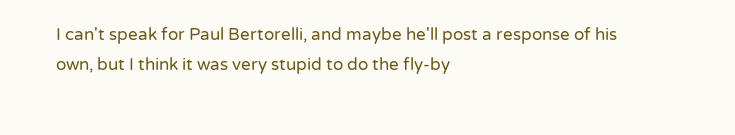I can't speak for Paul Bertorelli, and maybe he'll post a response of his own, but I think it was very stupid to do the fly-by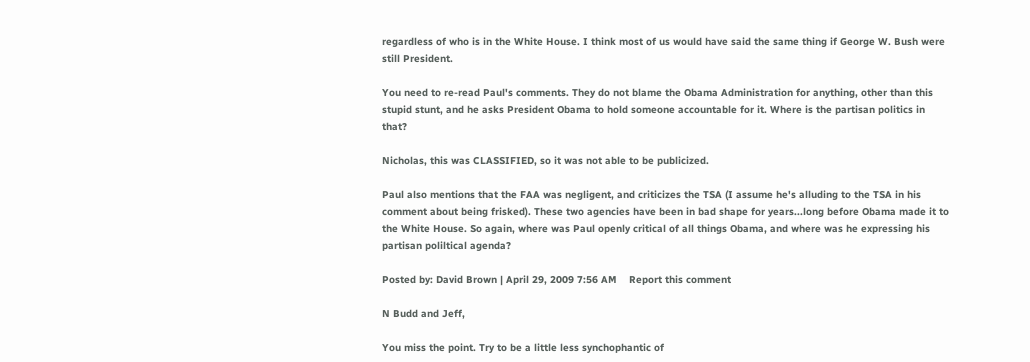regardless of who is in the White House. I think most of us would have said the same thing if George W. Bush were still President.

You need to re-read Paul's comments. They do not blame the Obama Administration for anything, other than this stupid stunt, and he asks President Obama to hold someone accountable for it. Where is the partisan politics in that?

Nicholas, this was CLASSIFIED, so it was not able to be publicized.

Paul also mentions that the FAA was negligent, and criticizes the TSA (I assume he's alluding to the TSA in his comment about being frisked). These two agencies have been in bad shape for years...long before Obama made it to the White House. So again, where was Paul openly critical of all things Obama, and where was he expressing his partisan poliltical agenda?

Posted by: David Brown | April 29, 2009 7:56 AM    Report this comment

N Budd and Jeff,

You miss the point. Try to be a little less synchophantic of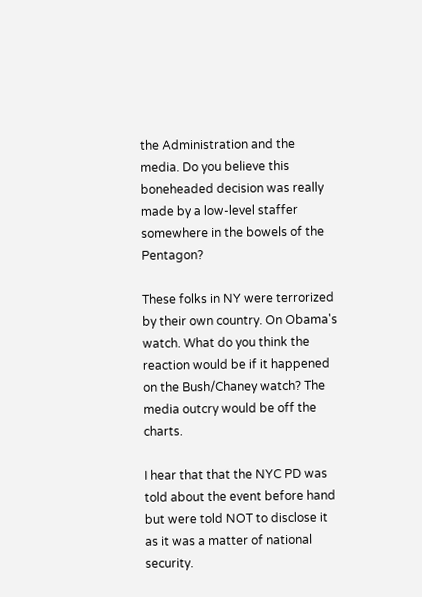the Administration and the media. Do you believe this boneheaded decision was really made by a low-level staffer somewhere in the bowels of the Pentagon?

These folks in NY were terrorized by their own country. On Obama's watch. What do you think the reaction would be if it happened on the Bush/Chaney watch? The media outcry would be off the charts.

I hear that that the NYC PD was told about the event before hand but were told NOT to disclose it as it was a matter of national security.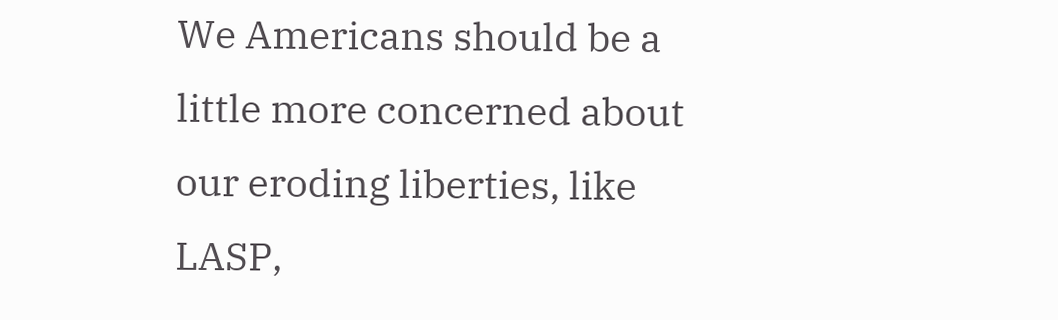We Americans should be a little more concerned about our eroding liberties, like LASP,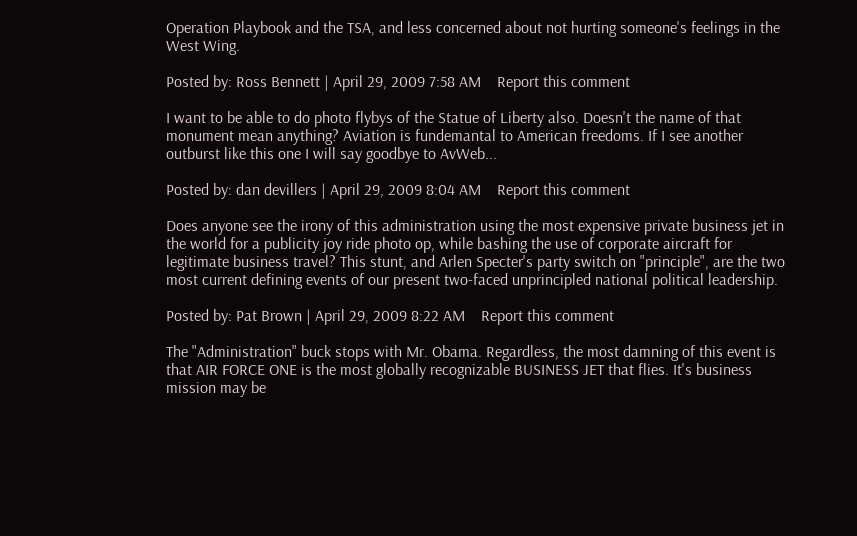Operation Playbook and the TSA, and less concerned about not hurting someone's feelings in the West Wing.

Posted by: Ross Bennett | April 29, 2009 7:58 AM    Report this comment

I want to be able to do photo flybys of the Statue of Liberty also. Doesn't the name of that monument mean anything? Aviation is fundemantal to American freedoms. If I see another outburst like this one I will say goodbye to AvWeb...

Posted by: dan devillers | April 29, 2009 8:04 AM    Report this comment

Does anyone see the irony of this administration using the most expensive private business jet in the world for a publicity joy ride photo op, while bashing the use of corporate aircraft for legitimate business travel? This stunt, and Arlen Specter's party switch on "principle", are the two most current defining events of our present two-faced unprincipled national political leadership.

Posted by: Pat Brown | April 29, 2009 8:22 AM    Report this comment

The "Administration" buck stops with Mr. Obama. Regardless, the most damning of this event is that AIR FORCE ONE is the most globally recognizable BUSINESS JET that flies. It's business mission may be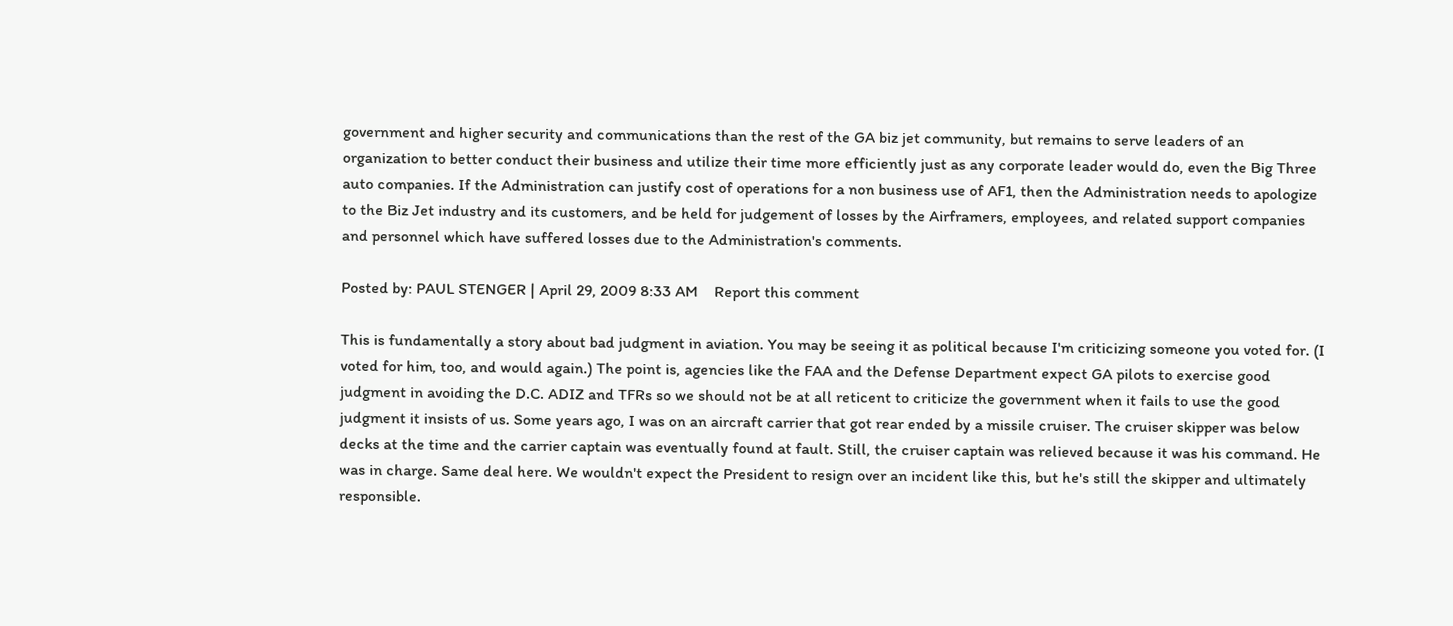government and higher security and communications than the rest of the GA biz jet community, but remains to serve leaders of an organization to better conduct their business and utilize their time more efficiently just as any corporate leader would do, even the Big Three auto companies. If the Administration can justify cost of operations for a non business use of AF1, then the Administration needs to apologize to the Biz Jet industry and its customers, and be held for judgement of losses by the Airframers, employees, and related support companies and personnel which have suffered losses due to the Administration's comments.

Posted by: PAUL STENGER | April 29, 2009 8:33 AM    Report this comment

This is fundamentally a story about bad judgment in aviation. You may be seeing it as political because I'm criticizing someone you voted for. (I voted for him, too, and would again.) The point is, agencies like the FAA and the Defense Department expect GA pilots to exercise good judgment in avoiding the D.C. ADIZ and TFRs so we should not be at all reticent to criticize the government when it fails to use the good judgment it insists of us. Some years ago, I was on an aircraft carrier that got rear ended by a missile cruiser. The cruiser skipper was below decks at the time and the carrier captain was eventually found at fault. Still, the cruiser captain was relieved because it was his command. He was in charge. Same deal here. We wouldn't expect the President to resign over an incident like this, but he's still the skipper and ultimately responsible.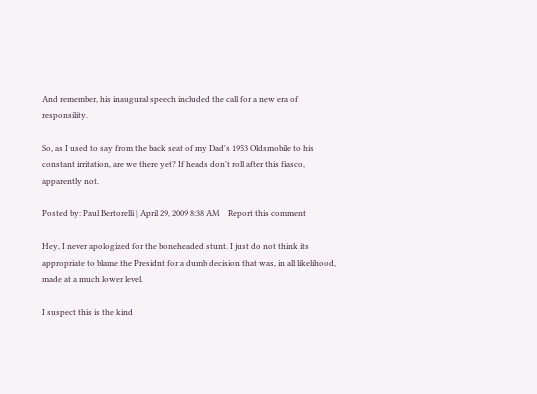And remember, his inaugural speech included the call for a new era of responsility.

So, as I used to say from the back seat of my Dad's 1953 Oldsmobile to his constant irritation, are we there yet? If heads don't roll after this fiasco, apparently not.

Posted by: Paul Bertorelli | April 29, 2009 8:38 AM    Report this comment

Hey, I never apologized for the boneheaded stunt. I just do not think its appropriate to blame the Presidnt for a dumb decision that was, in all likelihood, made at a much lower level.

I suspect this is the kind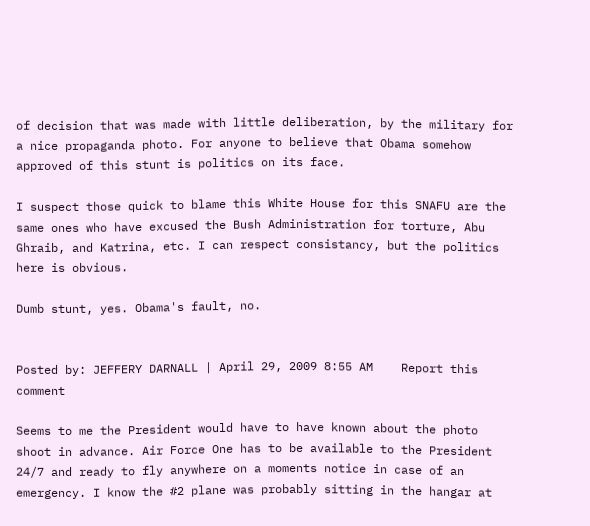of decision that was made with little deliberation, by the military for a nice propaganda photo. For anyone to believe that Obama somehow approved of this stunt is politics on its face.

I suspect those quick to blame this White House for this SNAFU are the same ones who have excused the Bush Administration for torture, Abu Ghraib, and Katrina, etc. I can respect consistancy, but the politics here is obvious.

Dumb stunt, yes. Obama's fault, no.


Posted by: JEFFERY DARNALL | April 29, 2009 8:55 AM    Report this comment

Seems to me the President would have to have known about the photo shoot in advance. Air Force One has to be available to the President 24/7 and ready to fly anywhere on a moments notice in case of an emergency. I know the #2 plane was probably sitting in the hangar at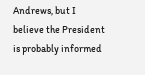Andrews, but I believe the President is probably informed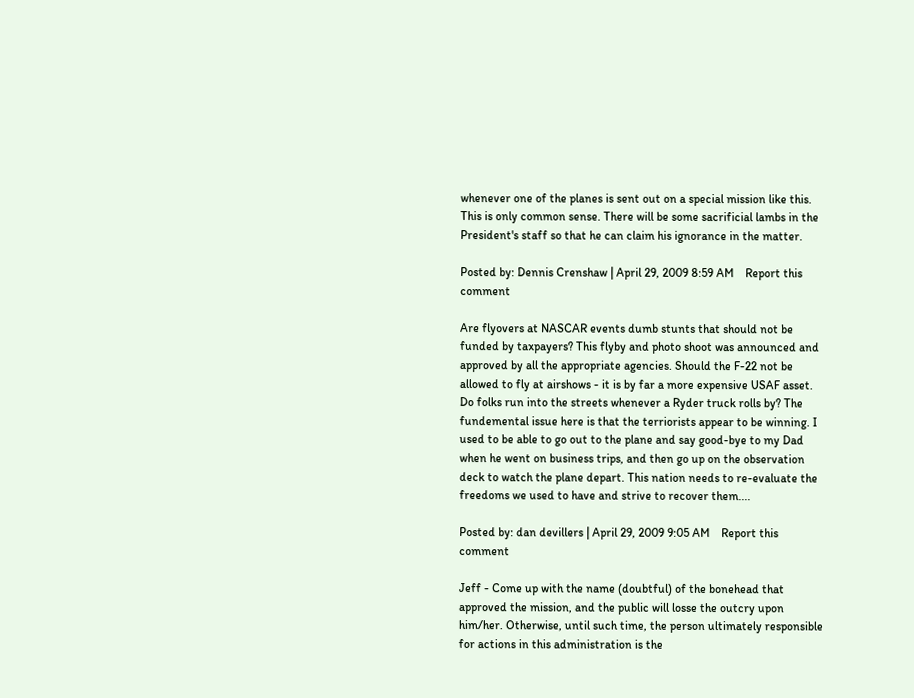whenever one of the planes is sent out on a special mission like this. This is only common sense. There will be some sacrificial lambs in the President's staff so that he can claim his ignorance in the matter.

Posted by: Dennis Crenshaw | April 29, 2009 8:59 AM    Report this comment

Are flyovers at NASCAR events dumb stunts that should not be funded by taxpayers? This flyby and photo shoot was announced and approved by all the appropriate agencies. Should the F-22 not be allowed to fly at airshows - it is by far a more expensive USAF asset. Do folks run into the streets whenever a Ryder truck rolls by? The fundemental issue here is that the terriorists appear to be winning. I used to be able to go out to the plane and say good-bye to my Dad when he went on business trips, and then go up on the observation deck to watch the plane depart. This nation needs to re-evaluate the freedoms we used to have and strive to recover them....

Posted by: dan devillers | April 29, 2009 9:05 AM    Report this comment

Jeff - Come up with the name (doubtful) of the bonehead that approved the mission, and the public will losse the outcry upon him/her. Otherwise, until such time, the person ultimately responsible for actions in this administration is the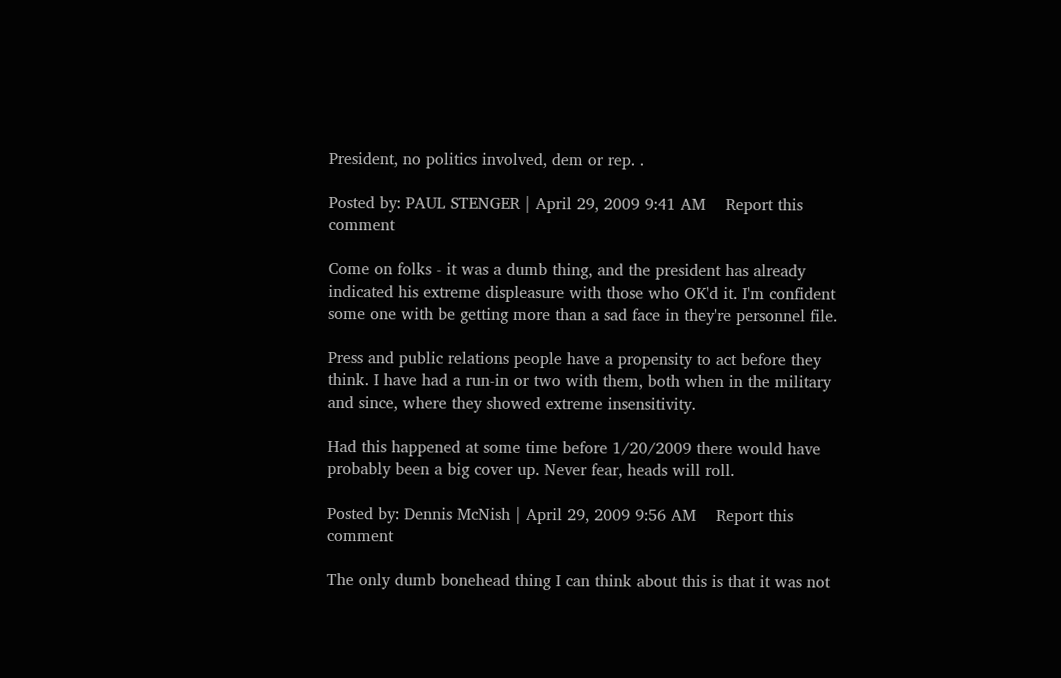President, no politics involved, dem or rep. .

Posted by: PAUL STENGER | April 29, 2009 9:41 AM    Report this comment

Come on folks - it was a dumb thing, and the president has already indicated his extreme displeasure with those who OK'd it. I'm confident some one with be getting more than a sad face in they're personnel file.

Press and public relations people have a propensity to act before they think. I have had a run-in or two with them, both when in the military and since, where they showed extreme insensitivity.

Had this happened at some time before 1/20/2009 there would have probably been a big cover up. Never fear, heads will roll.

Posted by: Dennis McNish | April 29, 2009 9:56 AM    Report this comment

The only dumb bonehead thing I can think about this is that it was not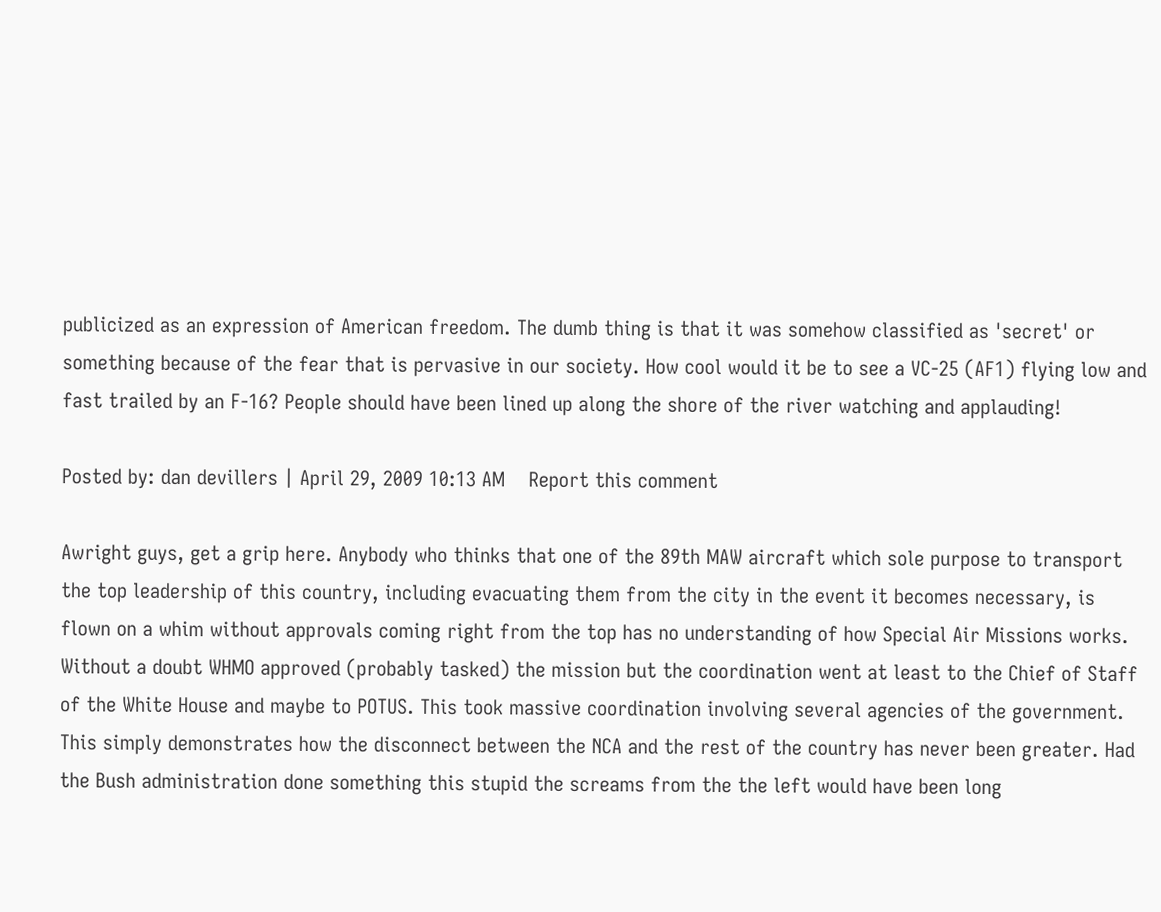publicized as an expression of American freedom. The dumb thing is that it was somehow classified as 'secret' or something because of the fear that is pervasive in our society. How cool would it be to see a VC-25 (AF1) flying low and fast trailed by an F-16? People should have been lined up along the shore of the river watching and applauding!

Posted by: dan devillers | April 29, 2009 10:13 AM    Report this comment

Awright guys, get a grip here. Anybody who thinks that one of the 89th MAW aircraft which sole purpose to transport the top leadership of this country, including evacuating them from the city in the event it becomes necessary, is flown on a whim without approvals coming right from the top has no understanding of how Special Air Missions works. Without a doubt WHMO approved (probably tasked) the mission but the coordination went at least to the Chief of Staff of the White House and maybe to POTUS. This took massive coordination involving several agencies of the government. This simply demonstrates how the disconnect between the NCA and the rest of the country has never been greater. Had the Bush administration done something this stupid the screams from the the left would have been long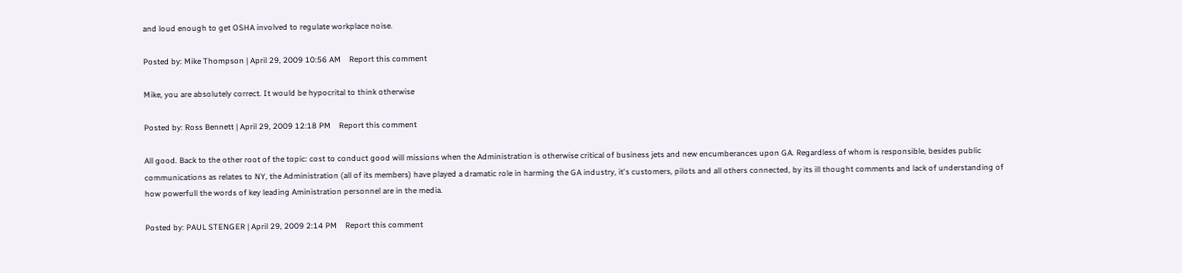and loud enough to get OSHA involved to regulate workplace noise.

Posted by: Mike Thompson | April 29, 2009 10:56 AM    Report this comment

Mike, you are absolutely correct. It would be hypocrital to think otherwise

Posted by: Ross Bennett | April 29, 2009 12:18 PM    Report this comment

All good. Back to the other root of the topic: cost to conduct good will missions when the Administration is otherwise critical of business jets and new encumberances upon GA. Regardless of whom is responsible, besides public communications as relates to NY, the Administration (all of its members) have played a dramatic role in harming the GA industry, it's customers, pilots and all others connected, by its ill thought comments and lack of understanding of how powerfull the words of key leading Aministration personnel are in the media.

Posted by: PAUL STENGER | April 29, 2009 2:14 PM    Report this comment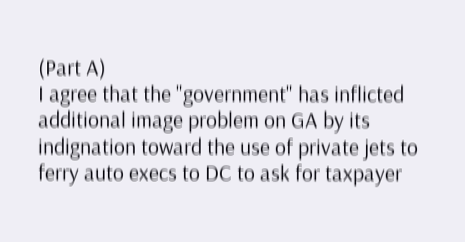(Part A)
I agree that the "government" has inflicted additional image problem on GA by its indignation toward the use of private jets to ferry auto execs to DC to ask for taxpayer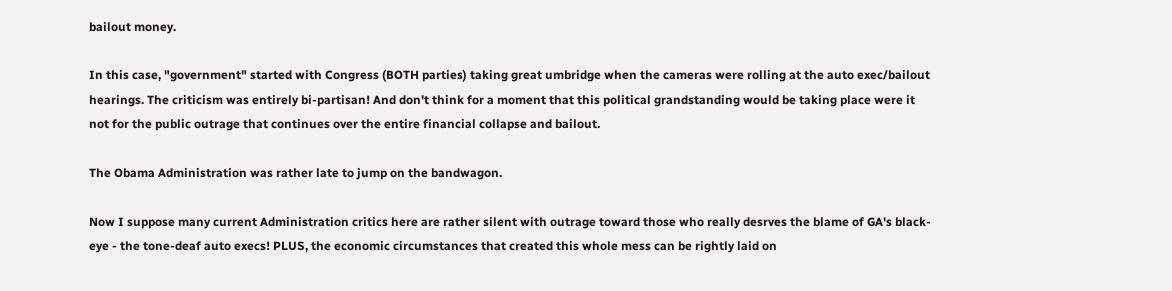bailout money.

In this case, "government" started with Congress (BOTH parties) taking great umbridge when the cameras were rolling at the auto exec/bailout hearings. The criticism was entirely bi-partisan! And don't think for a moment that this political grandstanding would be taking place were it not for the public outrage that continues over the entire financial collapse and bailout.

The Obama Administration was rather late to jump on the bandwagon.

Now I suppose many current Administration critics here are rather silent with outrage toward those who really desrves the blame of GA's black-eye - the tone-deaf auto execs! PLUS, the economic circumstances that created this whole mess can be rightly laid on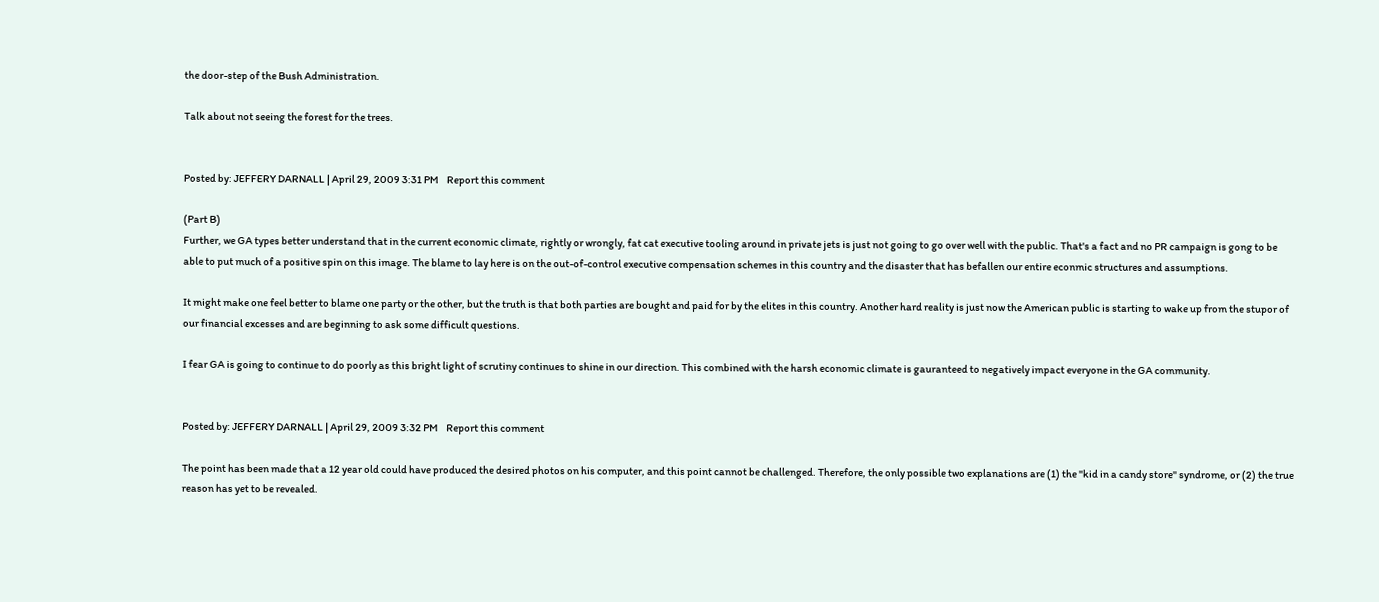the door-step of the Bush Administration.

Talk about not seeing the forest for the trees.


Posted by: JEFFERY DARNALL | April 29, 2009 3:31 PM    Report this comment

(Part B)
Further, we GA types better understand that in the current economic climate, rightly or wrongly, fat cat executive tooling around in private jets is just not going to go over well with the public. That's a fact and no PR campaign is gong to be able to put much of a positive spin on this image. The blame to lay here is on the out-of-control executive compensation schemes in this country and the disaster that has befallen our entire econmic structures and assumptions.

It might make one feel better to blame one party or the other, but the truth is that both parties are bought and paid for by the elites in this country. Another hard reality is just now the American public is starting to wake up from the stupor of our financial excesses and are beginning to ask some difficult questions.

I fear GA is going to continue to do poorly as this bright light of scrutiny continues to shine in our direction. This combined with the harsh economic climate is gauranteed to negatively impact everyone in the GA community.


Posted by: JEFFERY DARNALL | April 29, 2009 3:32 PM    Report this comment

The point has been made that a 12 year old could have produced the desired photos on his computer, and this point cannot be challenged. Therefore, the only possible two explanations are (1) the "kid in a candy store" syndrome, or (2) the true reason has yet to be revealed.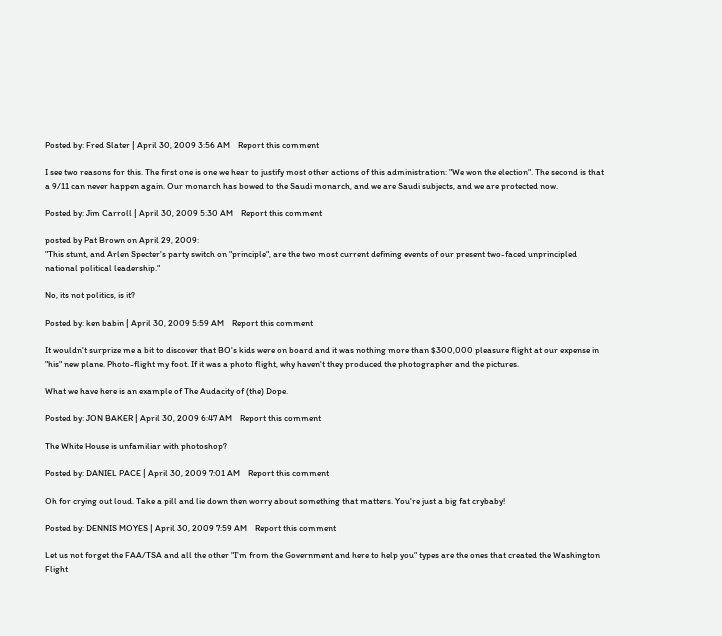Posted by: Fred Slater | April 30, 2009 3:56 AM    Report this comment

I see two reasons for this. The first one is one we hear to justify most other actions of this administration: "We won the election". The second is that a 9/11 can never happen again. Our monarch has bowed to the Saudi monarch, and we are Saudi subjects, and we are protected now.

Posted by: Jim Carroll | April 30, 2009 5:30 AM    Report this comment

posted by Pat Brown on April 29, 2009:
"This stunt, and Arlen Specter's party switch on "principle", are the two most current defining events of our present two-faced unprincipled national political leadership."

No, its not politics, is it?

Posted by: ken babin | April 30, 2009 5:59 AM    Report this comment

It wouldn't surprize me a bit to discover that BO's kids were on board and it was nothing more than $300,000 pleasure flight at our expense in "his" new plane. Photo-flight my foot. If it was a photo flight, why haven't they produced the photographer and the pictures.

What we have here is an example of The Audacity of (the) Dope.

Posted by: JON BAKER | April 30, 2009 6:47 AM    Report this comment

The White House is unfamiliar with photoshop?

Posted by: DANIEL PACE | April 30, 2009 7:01 AM    Report this comment

Oh for crying out loud. Take a pill and lie down then worry about something that matters. You're just a big fat crybaby!

Posted by: DENNIS MOYES | April 30, 2009 7:59 AM    Report this comment

Let us not forget the FAA/TSA and all the other "I'm from the Government and here to help you" types are the ones that created the Washington Flight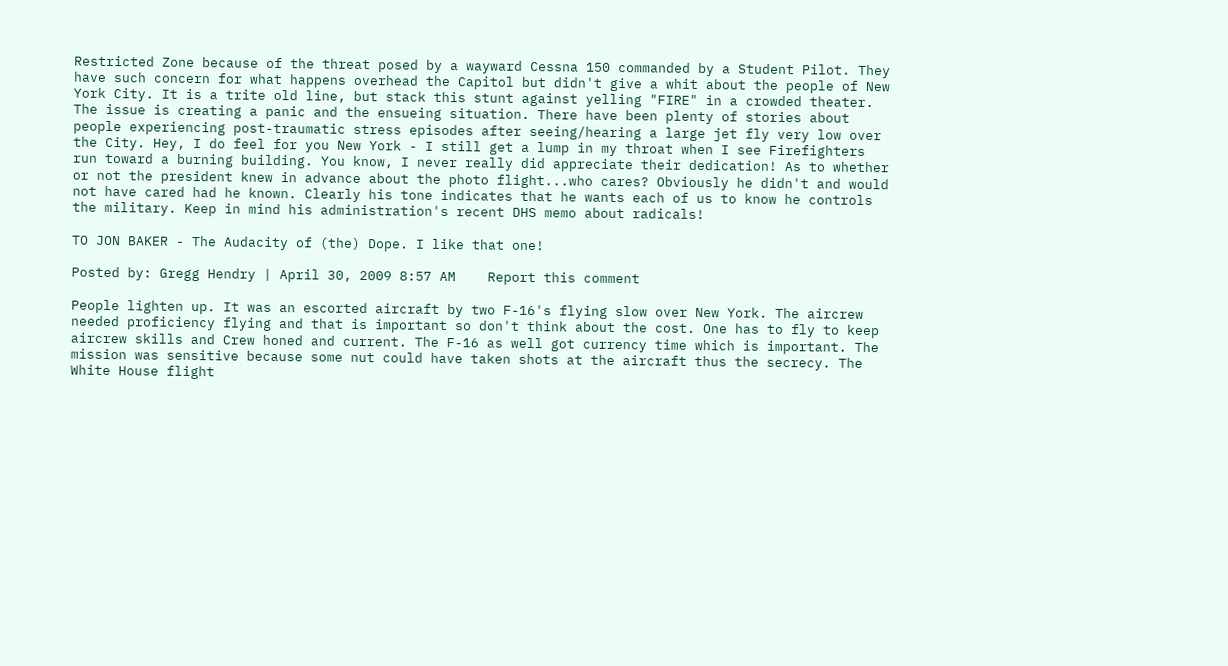Restricted Zone because of the threat posed by a wayward Cessna 150 commanded by a Student Pilot. They have such concern for what happens overhead the Capitol but didn't give a whit about the people of New York City. It is a trite old line, but stack this stunt against yelling "FIRE" in a crowded theater. The issue is creating a panic and the ensueing situation. There have been plenty of stories about people experiencing post-traumatic stress episodes after seeing/hearing a large jet fly very low over the City. Hey, I do feel for you New York - I still get a lump in my throat when I see Firefighters run toward a burning building. You know, I never really did appreciate their dedication! As to whether or not the president knew in advance about the photo flight...who cares? Obviously he didn't and would not have cared had he known. Clearly his tone indicates that he wants each of us to know he controls the military. Keep in mind his administration's recent DHS memo about radicals!

TO JON BAKER - The Audacity of (the) Dope. I like that one!

Posted by: Gregg Hendry | April 30, 2009 8:57 AM    Report this comment

People lighten up. It was an escorted aircraft by two F-16's flying slow over New York. The aircrew needed proficiency flying and that is important so don't think about the cost. One has to fly to keep aircrew skills and Crew honed and current. The F-16 as well got currency time which is important. The mission was sensitive because some nut could have taken shots at the aircraft thus the secrecy. The White House flight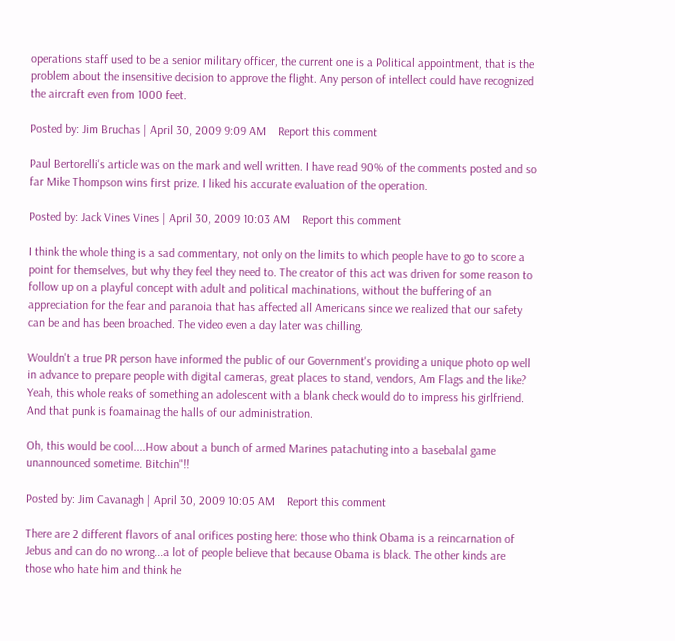operations staff used to be a senior military officer, the current one is a Political appointment, that is the problem about the insensitive decision to approve the flight. Any person of intellect could have recognized the aircraft even from 1000 feet.

Posted by: Jim Bruchas | April 30, 2009 9:09 AM    Report this comment

Paul Bertorelli's article was on the mark and well written. I have read 90% of the comments posted and so far Mike Thompson wins first prize. I liked his accurate evaluation of the operation.

Posted by: Jack Vines Vines | April 30, 2009 10:03 AM    Report this comment

I think the whole thing is a sad commentary, not only on the limits to which people have to go to score a point for themselves, but why they feel they need to. The creator of this act was driven for some reason to follow up on a playful concept with adult and political machinations, without the buffering of an appreciation for the fear and paranoia that has affected all Americans since we realized that our safety can be and has been broached. The video even a day later was chilling.

Wouldn't a true PR person have informed the public of our Government's providing a unique photo op well in advance to prepare people with digital cameras, great places to stand, vendors, Am Flags and the like?
Yeah, this whole reaks of something an adolescent with a blank check would do to impress his girlfriend. And that punk is foamainag the halls of our administration.

Oh, this would be cool....How about a bunch of armed Marines patachuting into a basebalal game unannounced sometime. Bitchin"!!

Posted by: Jim Cavanagh | April 30, 2009 10:05 AM    Report this comment

There are 2 different flavors of anal orifices posting here: those who think Obama is a reincarnation of Jebus and can do no wrong...a lot of people believe that because Obama is black. The other kinds are those who hate him and think he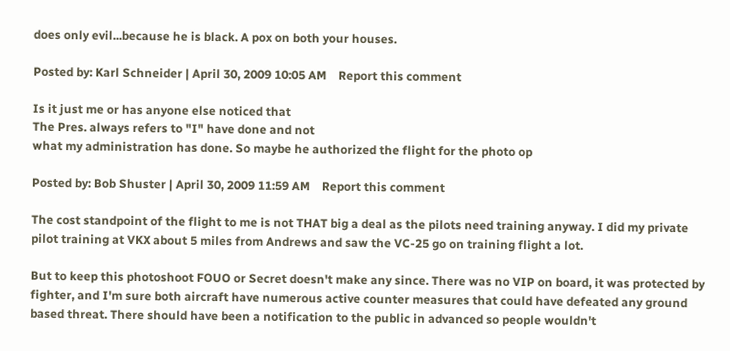does only evil...because he is black. A pox on both your houses.

Posted by: Karl Schneider | April 30, 2009 10:05 AM    Report this comment

Is it just me or has anyone else noticed that
The Pres. always refers to "I" have done and not
what my administration has done. So maybe he authorized the flight for the photo op

Posted by: Bob Shuster | April 30, 2009 11:59 AM    Report this comment

The cost standpoint of the flight to me is not THAT big a deal as the pilots need training anyway. I did my private pilot training at VKX about 5 miles from Andrews and saw the VC-25 go on training flight a lot.

But to keep this photoshoot FOUO or Secret doesn't make any since. There was no VIP on board, it was protected by fighter, and I'm sure both aircraft have numerous active counter measures that could have defeated any ground based threat. There should have been a notification to the public in advanced so people wouldn't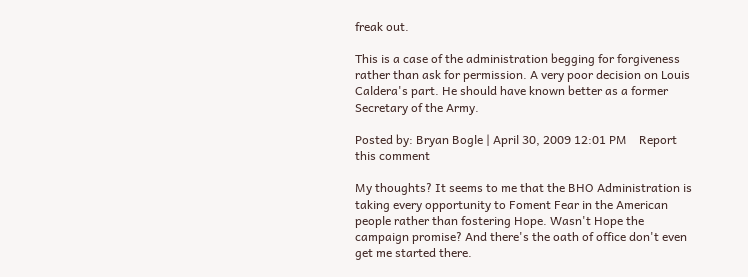freak out.

This is a case of the administration begging for forgiveness rather than ask for permission. A very poor decision on Louis Caldera's part. He should have known better as a former Secretary of the Army.

Posted by: Bryan Bogle | April 30, 2009 12:01 PM    Report this comment

My thoughts? It seems to me that the BHO Administration is taking every opportunity to Foment Fear in the American people rather than fostering Hope. Wasn't Hope the campaign promise? And there's the oath of office don't even get me started there.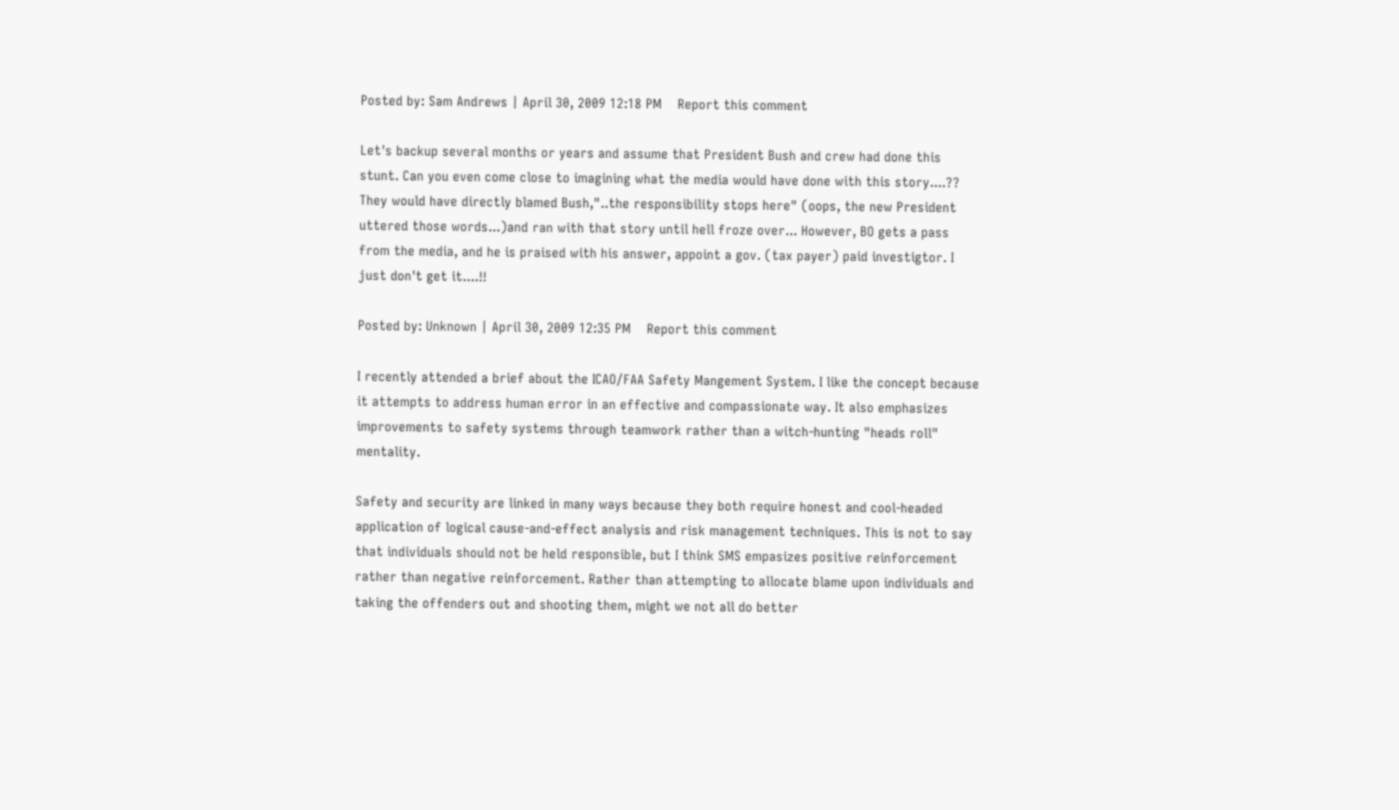Posted by: Sam Andrews | April 30, 2009 12:18 PM    Report this comment

Let's backup several months or years and assume that President Bush and crew had done this stunt. Can you even come close to imagining what the media would have done with this story....?? They would have directly blamed Bush,"..the responsibility stops here" (oops, the new President uttered those words...)and ran with that story until hell froze over... However, BO gets a pass from the media, and he is praised with his answer, appoint a gov. (tax payer) paid investigtor. I just don't get it....!!

Posted by: Unknown | April 30, 2009 12:35 PM    Report this comment

I recently attended a brief about the ICAO/FAA Safety Mangement System. I like the concept because it attempts to address human error in an effective and compassionate way. It also emphasizes improvements to safety systems through teamwork rather than a witch-hunting "heads roll" mentality.

Safety and security are linked in many ways because they both require honest and cool-headed application of logical cause-and-effect analysis and risk management techniques. This is not to say that individuals should not be held responsible, but I think SMS empasizes positive reinforcement rather than negative reinforcement. Rather than attempting to allocate blame upon individuals and taking the offenders out and shooting them, might we not all do better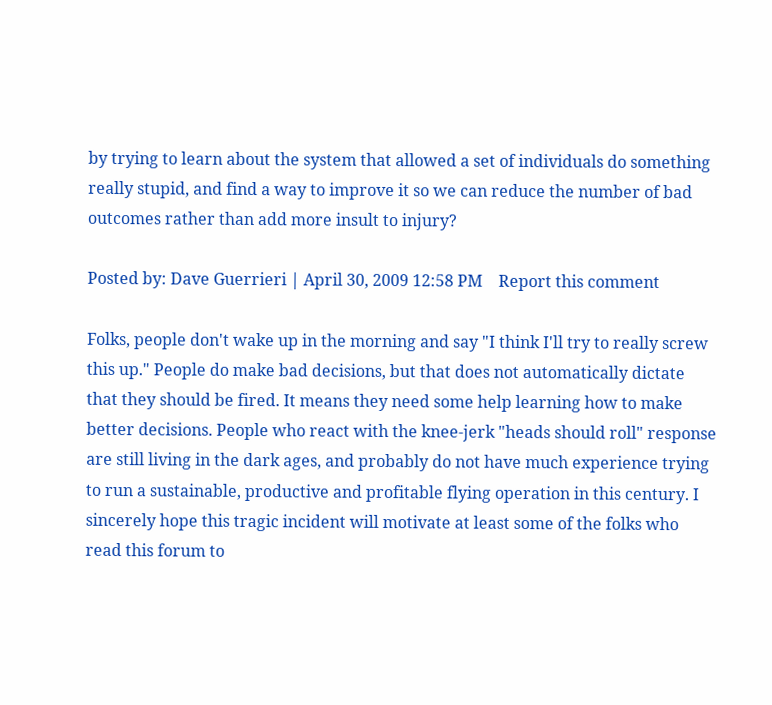by trying to learn about the system that allowed a set of individuals do something really stupid, and find a way to improve it so we can reduce the number of bad outcomes rather than add more insult to injury?

Posted by: Dave Guerrieri | April 30, 2009 12:58 PM    Report this comment

Folks, people don't wake up in the morning and say "I think I'll try to really screw this up." People do make bad decisions, but that does not automatically dictate that they should be fired. It means they need some help learning how to make better decisions. People who react with the knee-jerk "heads should roll" response are still living in the dark ages, and probably do not have much experience trying to run a sustainable, productive and profitable flying operation in this century. I sincerely hope this tragic incident will motivate at least some of the folks who read this forum to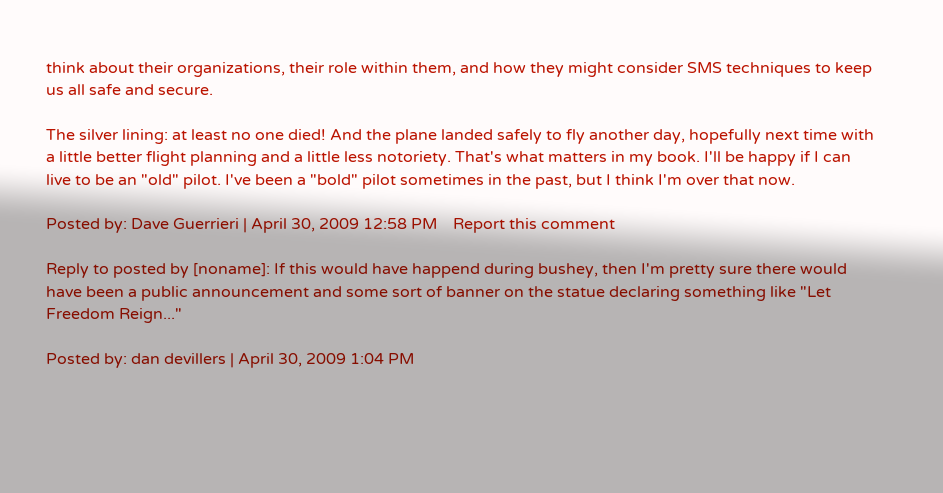think about their organizations, their role within them, and how they might consider SMS techniques to keep us all safe and secure.

The silver lining: at least no one died! And the plane landed safely to fly another day, hopefully next time with a little better flight planning and a little less notoriety. That's what matters in my book. I'll be happy if I can live to be an "old" pilot. I've been a "bold" pilot sometimes in the past, but I think I'm over that now.

Posted by: Dave Guerrieri | April 30, 2009 12:58 PM    Report this comment

Reply to posted by [noname]: If this would have happend during bushey, then I'm pretty sure there would have been a public announcement and some sort of banner on the statue declaring something like "Let Freedom Reign..."

Posted by: dan devillers | April 30, 2009 1:04 PM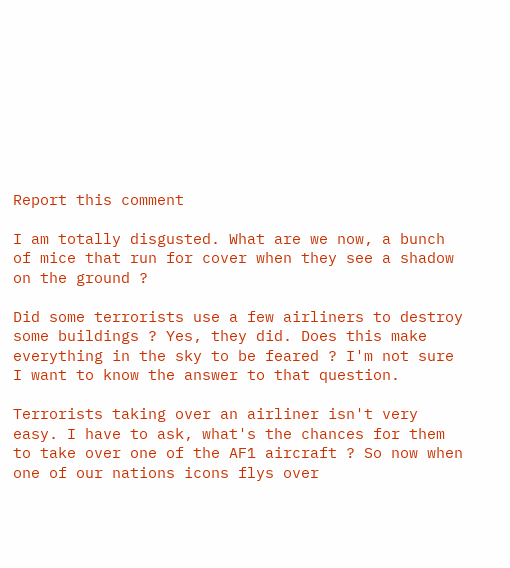Report this comment

I am totally disgusted. What are we now, a bunch of mice that run for cover when they see a shadow on the ground ?

Did some terrorists use a few airliners to destroy some buildings ? Yes, they did. Does this make everything in the sky to be feared ? I'm not sure I want to know the answer to that question.

Terrorists taking over an airliner isn't very easy. I have to ask, what's the chances for them to take over one of the AF1 aircraft ? So now when one of our nations icons flys over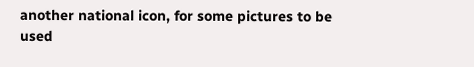another national icon, for some pictures to be used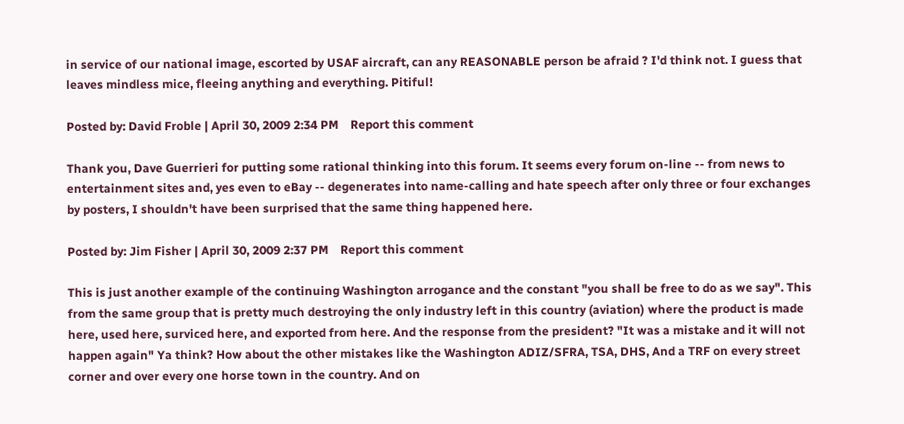in service of our national image, escorted by USAF aircraft, can any REASONABLE person be afraid ? I'd think not. I guess that leaves mindless mice, fleeing anything and everything. Pitiful!

Posted by: David Froble | April 30, 2009 2:34 PM    Report this comment

Thank you, Dave Guerrieri for putting some rational thinking into this forum. It seems every forum on-line -- from news to entertainment sites and, yes even to eBay -- degenerates into name-calling and hate speech after only three or four exchanges by posters, I shouldn't have been surprised that the same thing happened here.

Posted by: Jim Fisher | April 30, 2009 2:37 PM    Report this comment

This is just another example of the continuing Washington arrogance and the constant "you shall be free to do as we say". This from the same group that is pretty much destroying the only industry left in this country (aviation) where the product is made here, used here, surviced here, and exported from here. And the response from the president? "It was a mistake and it will not happen again" Ya think? How about the other mistakes like the Washington ADIZ/SFRA, TSA, DHS, And a TRF on every street corner and over every one horse town in the country. And on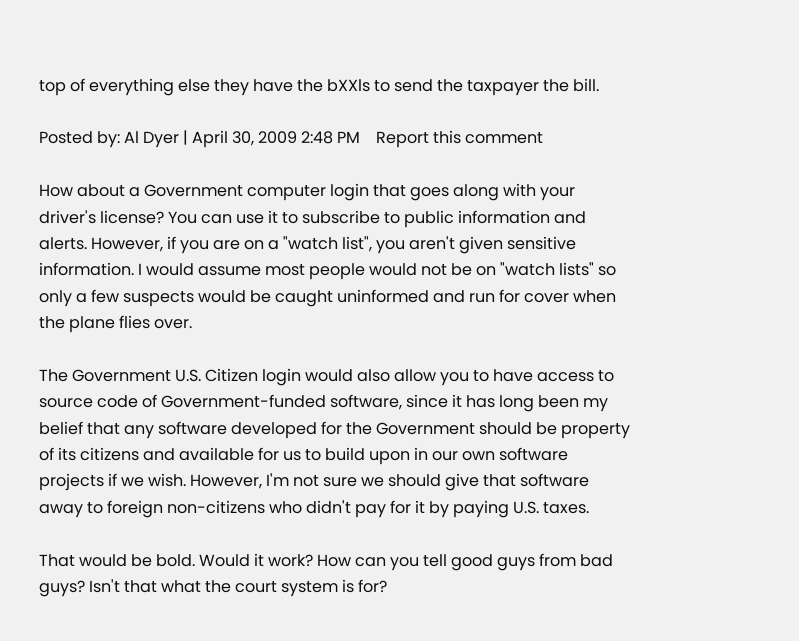top of everything else they have the bXXls to send the taxpayer the bill.

Posted by: Al Dyer | April 30, 2009 2:48 PM    Report this comment

How about a Government computer login that goes along with your driver's license? You can use it to subscribe to public information and alerts. However, if you are on a "watch list", you aren't given sensitive information. I would assume most people would not be on "watch lists" so only a few suspects would be caught uninformed and run for cover when the plane flies over.

The Government U.S. Citizen login would also allow you to have access to source code of Government-funded software, since it has long been my belief that any software developed for the Government should be property of its citizens and available for us to build upon in our own software projects if we wish. However, I'm not sure we should give that software away to foreign non-citizens who didn't pay for it by paying U.S. taxes.

That would be bold. Would it work? How can you tell good guys from bad guys? Isn't that what the court system is for?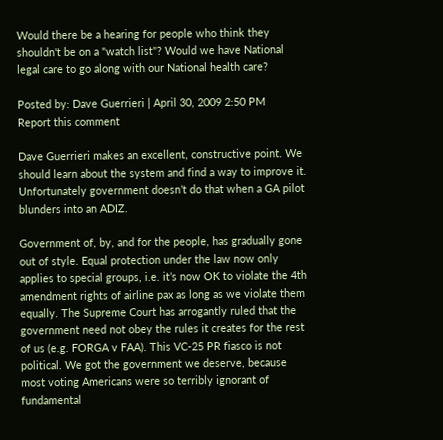Would there be a hearing for people who think they shouldn't be on a "watch list"? Would we have National legal care to go along with our National health care?

Posted by: Dave Guerrieri | April 30, 2009 2:50 PM    Report this comment

Dave Guerrieri makes an excellent, constructive point. We should learn about the system and find a way to improve it. Unfortunately government doesn’t do that when a GA pilot blunders into an ADIZ.

Government of, by, and for the people, has gradually gone out of style. Equal protection under the law now only applies to special groups, i.e. it’s now OK to violate the 4th amendment rights of airline pax as long as we violate them equally. The Supreme Court has arrogantly ruled that the government need not obey the rules it creates for the rest of us (e.g. FORGA v FAA). This VC-25 PR fiasco is not political. We got the government we deserve, because most voting Americans were so terribly ignorant of fundamental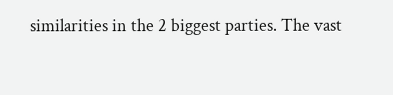similarities in the 2 biggest parties. The vast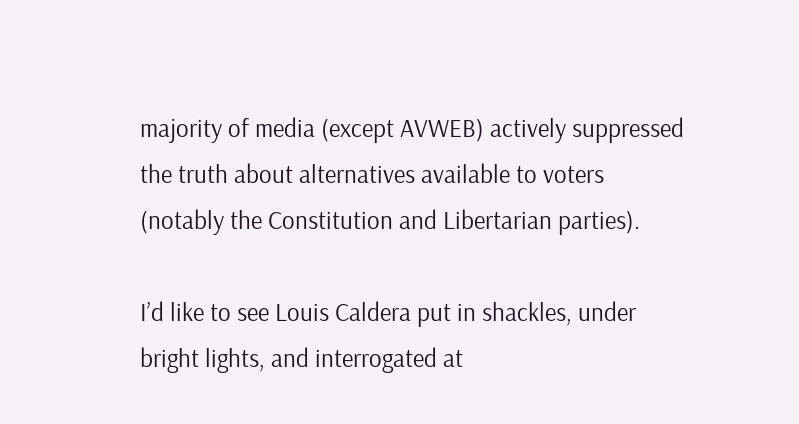majority of media (except AVWEB) actively suppressed the truth about alternatives available to voters (notably the Constitution and Libertarian parties).

I’d like to see Louis Caldera put in shackles, under bright lights, and interrogated at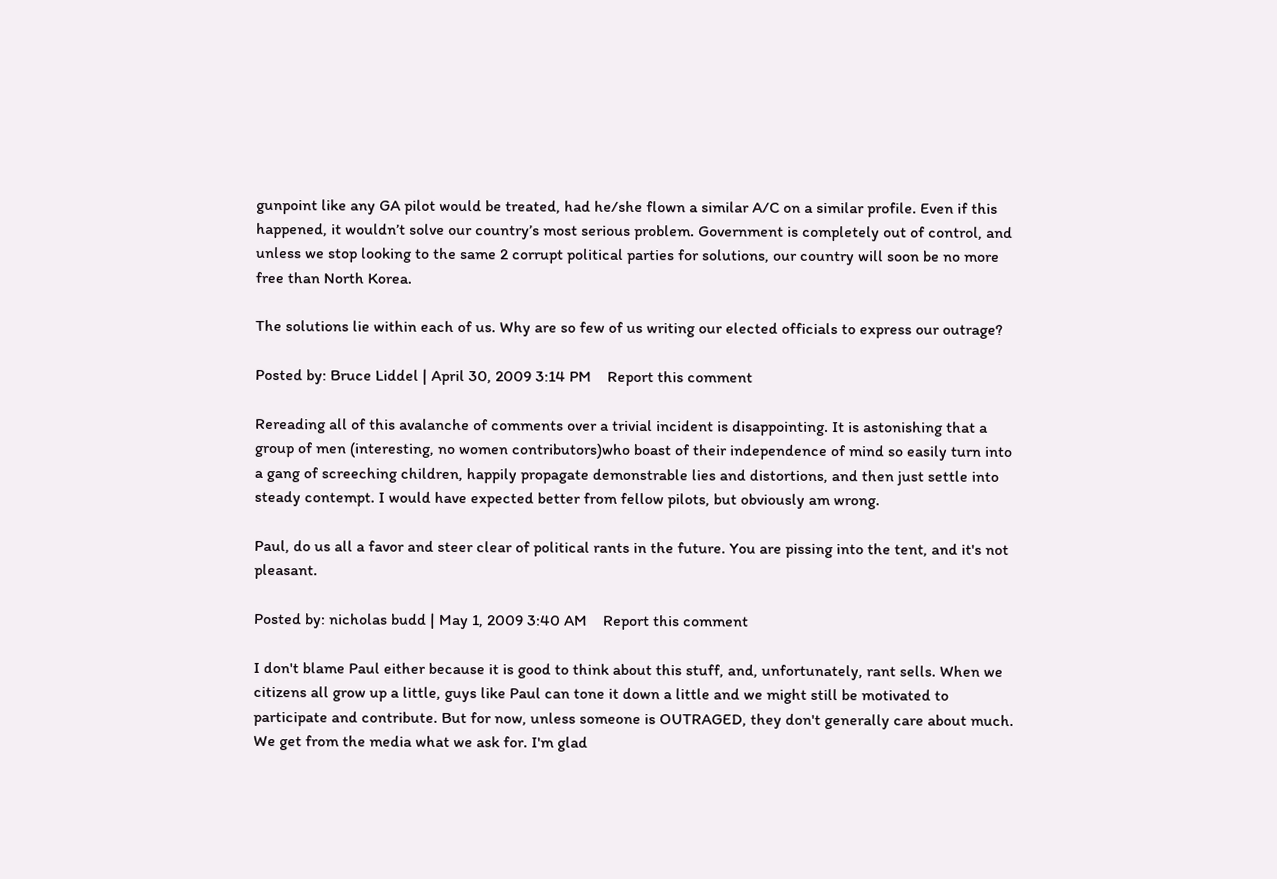gunpoint like any GA pilot would be treated, had he/she flown a similar A/C on a similar profile. Even if this happened, it wouldn’t solve our country’s most serious problem. Government is completely out of control, and unless we stop looking to the same 2 corrupt political parties for solutions, our country will soon be no more free than North Korea.

The solutions lie within each of us. Why are so few of us writing our elected officials to express our outrage?

Posted by: Bruce Liddel | April 30, 2009 3:14 PM    Report this comment

Rereading all of this avalanche of comments over a trivial incident is disappointing. It is astonishing that a group of men (interesting, no women contributors)who boast of their independence of mind so easily turn into a gang of screeching children, happily propagate demonstrable lies and distortions, and then just settle into steady contempt. I would have expected better from fellow pilots, but obviously am wrong.

Paul, do us all a favor and steer clear of political rants in the future. You are pissing into the tent, and it's not pleasant.

Posted by: nicholas budd | May 1, 2009 3:40 AM    Report this comment

I don't blame Paul either because it is good to think about this stuff, and, unfortunately, rant sells. When we citizens all grow up a little, guys like Paul can tone it down a little and we might still be motivated to participate and contribute. But for now, unless someone is OUTRAGED, they don't generally care about much. We get from the media what we ask for. I'm glad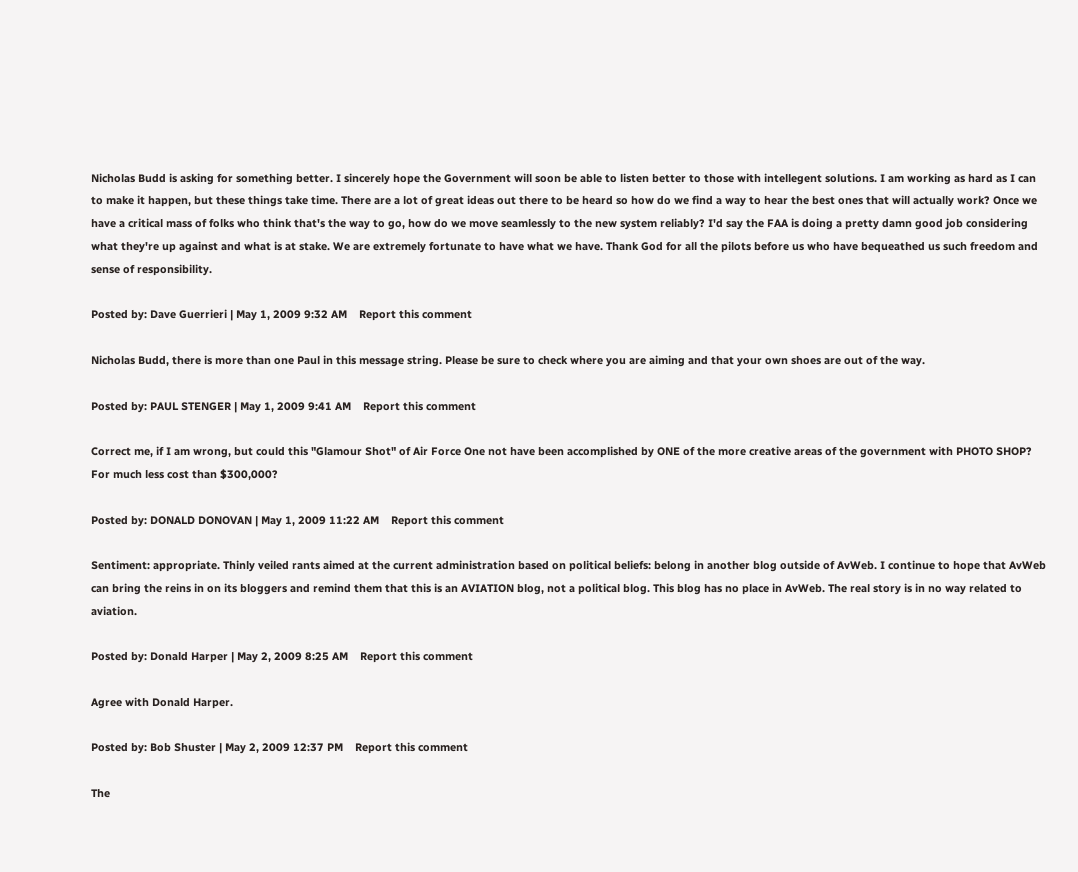Nicholas Budd is asking for something better. I sincerely hope the Government will soon be able to listen better to those with intellegent solutions. I am working as hard as I can to make it happen, but these things take time. There are a lot of great ideas out there to be heard so how do we find a way to hear the best ones that will actually work? Once we have a critical mass of folks who think that's the way to go, how do we move seamlessly to the new system reliably? I'd say the FAA is doing a pretty damn good job considering what they're up against and what is at stake. We are extremely fortunate to have what we have. Thank God for all the pilots before us who have bequeathed us such freedom and sense of responsibility.

Posted by: Dave Guerrieri | May 1, 2009 9:32 AM    Report this comment

Nicholas Budd, there is more than one Paul in this message string. Please be sure to check where you are aiming and that your own shoes are out of the way.

Posted by: PAUL STENGER | May 1, 2009 9:41 AM    Report this comment

Correct me, if I am wrong, but could this "Glamour Shot" of Air Force One not have been accomplished by ONE of the more creative areas of the government with PHOTO SHOP? For much less cost than $300,000?

Posted by: DONALD DONOVAN | May 1, 2009 11:22 AM    Report this comment

Sentiment: appropriate. Thinly veiled rants aimed at the current administration based on political beliefs: belong in another blog outside of AvWeb. I continue to hope that AvWeb can bring the reins in on its bloggers and remind them that this is an AVIATION blog, not a political blog. This blog has no place in AvWeb. The real story is in no way related to aviation.

Posted by: Donald Harper | May 2, 2009 8:25 AM    Report this comment

Agree with Donald Harper.

Posted by: Bob Shuster | May 2, 2009 12:37 PM    Report this comment

The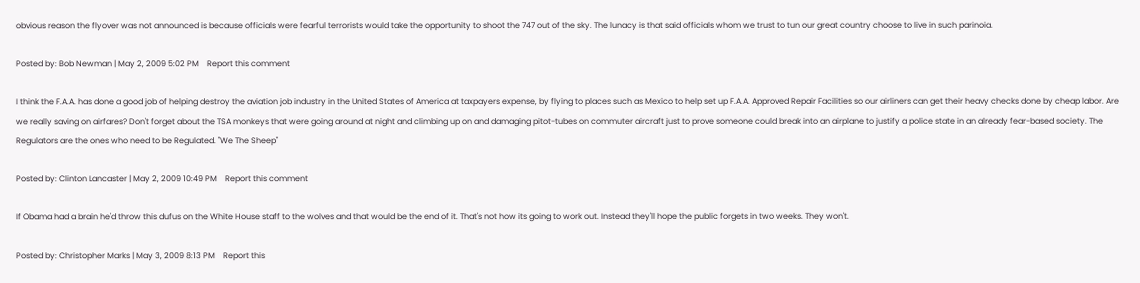obvious reason the flyover was not announced is because officials were fearful terrorists would take the opportunity to shoot the 747 out of the sky. The lunacy is that said officials whom we trust to tun our great country choose to live in such parinoia.

Posted by: Bob Newman | May 2, 2009 5:02 PM    Report this comment

I think the F.A.A. has done a good job of helping destroy the aviation job industry in the United States of America at taxpayers expense, by flying to places such as Mexico to help set up F.A.A. Approved Repair Facilities so our airliners can get their heavy checks done by cheap labor. Are we really saving on airfares? Don't forget about the TSA monkeys that were going around at night and climbing up on and damaging pitot-tubes on commuter aircraft just to prove someone could break into an airplane to justify a police state in an already fear-based society. The Regulators are the ones who need to be Regulated. "We The Sheep"

Posted by: Clinton Lancaster | May 2, 2009 10:49 PM    Report this comment

If Obama had a brain he'd throw this dufus on the White House staff to the wolves and that would be the end of it. That's not how its going to work out. Instead they'll hope the public forgets in two weeks. They won't.

Posted by: Christopher Marks | May 3, 2009 8:13 PM    Report this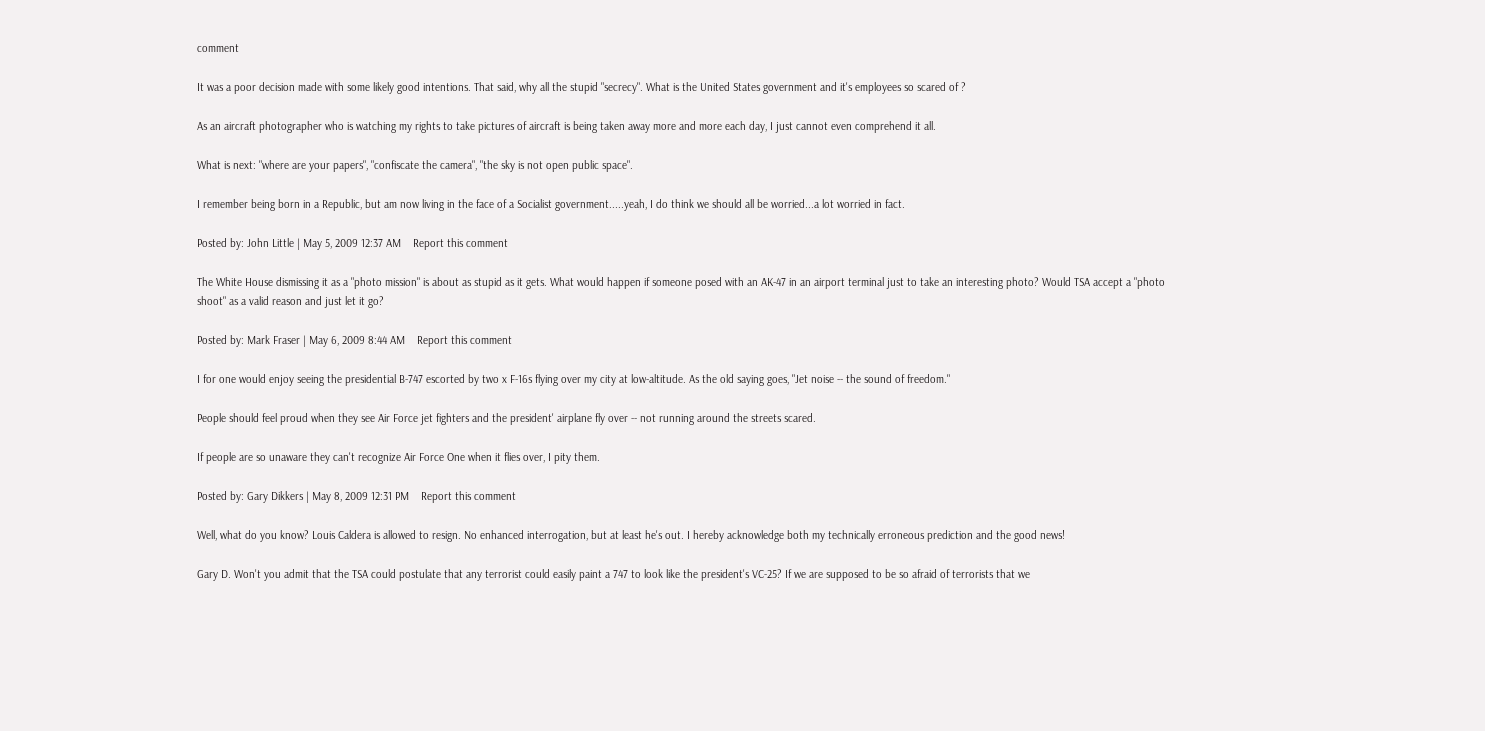comment

It was a poor decision made with some likely good intentions. That said, why all the stupid "secrecy". What is the United States government and it's employees so scared of ?

As an aircraft photographer who is watching my rights to take pictures of aircraft is being taken away more and more each day, I just cannot even comprehend it all.

What is next: "where are your papers", "confiscate the camera", "the sky is not open public space".

I remember being born in a Republic, but am now living in the face of a Socialist government.....yeah, I do think we should all be worried...a lot worried in fact.

Posted by: John Little | May 5, 2009 12:37 AM    Report this comment

The White House dismissing it as a "photo mission" is about as stupid as it gets. What would happen if someone posed with an AK-47 in an airport terminal just to take an interesting photo? Would TSA accept a "photo shoot" as a valid reason and just let it go?

Posted by: Mark Fraser | May 6, 2009 8:44 AM    Report this comment

I for one would enjoy seeing the presidential B-747 escorted by two x F-16s flying over my city at low-altitude. As the old saying goes, "Jet noise -- the sound of freedom."

People should feel proud when they see Air Force jet fighters and the president' airplane fly over -- not running around the streets scared.

If people are so unaware they can't recognize Air Force One when it flies over, I pity them.

Posted by: Gary Dikkers | May 8, 2009 12:31 PM    Report this comment

Well, what do you know? Louis Caldera is allowed to resign. No enhanced interrogation, but at least he's out. I hereby acknowledge both my technically erroneous prediction and the good news!

Gary D. Won't you admit that the TSA could postulate that any terrorist could easily paint a 747 to look like the president's VC-25? If we are supposed to be so afraid of terrorists that we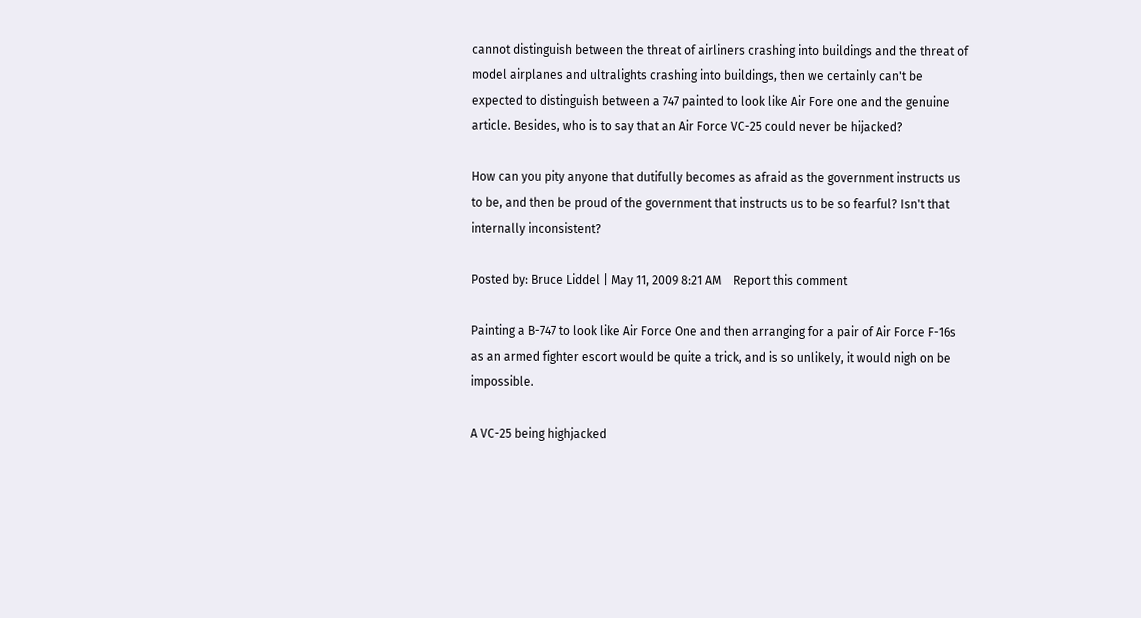cannot distinguish between the threat of airliners crashing into buildings and the threat of model airplanes and ultralights crashing into buildings, then we certainly can't be expected to distinguish between a 747 painted to look like Air Fore one and the genuine article. Besides, who is to say that an Air Force VC-25 could never be hijacked?

How can you pity anyone that dutifully becomes as afraid as the government instructs us to be, and then be proud of the government that instructs us to be so fearful? Isn't that internally inconsistent?

Posted by: Bruce Liddel | May 11, 2009 8:21 AM    Report this comment

Painting a B-747 to look like Air Force One and then arranging for a pair of Air Force F-16s as an armed fighter escort would be quite a trick, and is so unlikely, it would nigh on be impossible.

A VC-25 being highjacked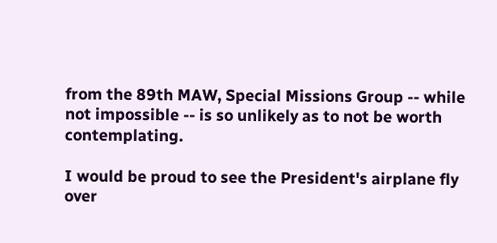from the 89th MAW, Special Missions Group -- while not impossible -- is so unlikely as to not be worth contemplating.

I would be proud to see the President's airplane fly over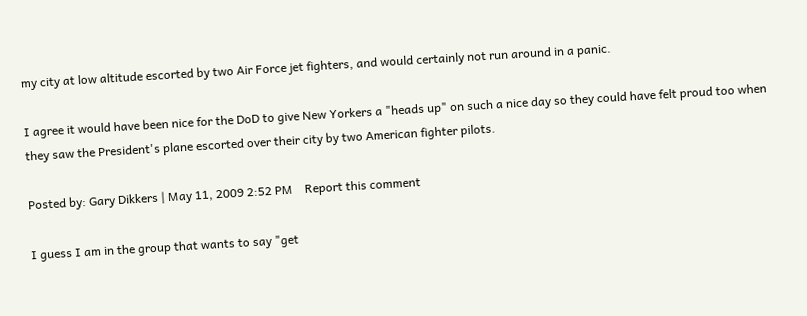my city at low altitude escorted by two Air Force jet fighters, and would certainly not run around in a panic.

I agree it would have been nice for the DoD to give New Yorkers a "heads up" on such a nice day so they could have felt proud too when they saw the President's plane escorted over their city by two American fighter pilots.

Posted by: Gary Dikkers | May 11, 2009 2:52 PM    Report this comment

I guess I am in the group that wants to say "get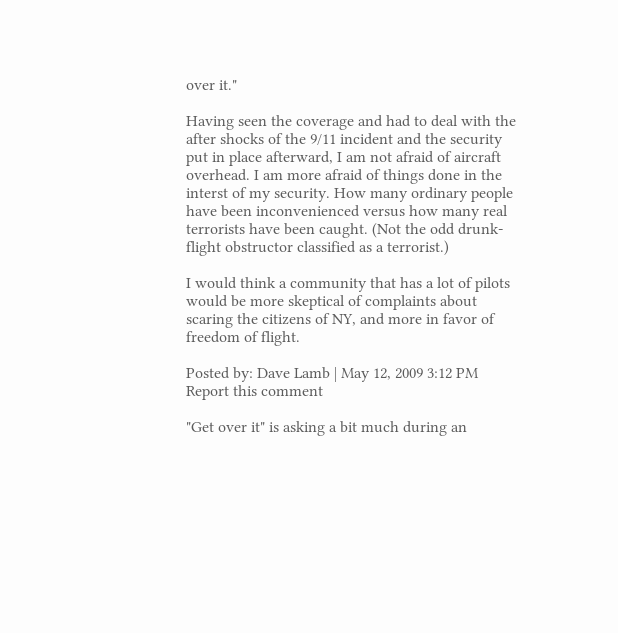over it."

Having seen the coverage and had to deal with the after shocks of the 9/11 incident and the security put in place afterward, I am not afraid of aircraft overhead. I am more afraid of things done in the interst of my security. How many ordinary people have been inconvenienced versus how many real terrorists have been caught. (Not the odd drunk-flight obstructor classified as a terrorist.)

I would think a community that has a lot of pilots would be more skeptical of complaints about scaring the citizens of NY, and more in favor of freedom of flight.

Posted by: Dave Lamb | May 12, 2009 3:12 PM    Report this comment

"Get over it" is asking a bit much during an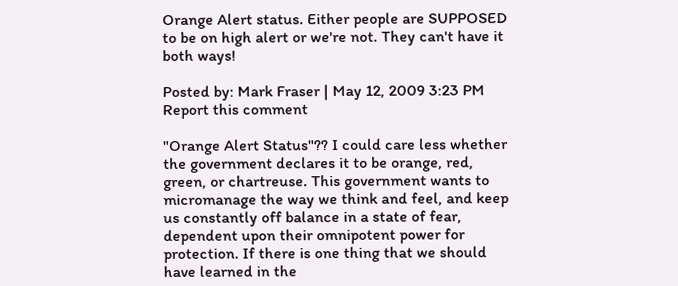Orange Alert status. Either people are SUPPOSED to be on high alert or we're not. They can't have it both ways!

Posted by: Mark Fraser | May 12, 2009 3:23 PM    Report this comment

"Orange Alert Status"?? I could care less whether the government declares it to be orange, red, green, or chartreuse. This government wants to micromanage the way we think and feel, and keep us constantly off balance in a state of fear, dependent upon their omnipotent power for protection. If there is one thing that we should have learned in the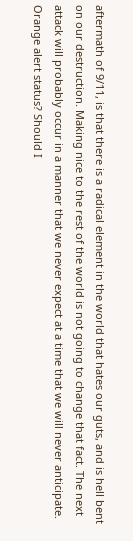aftermath of 9/11, is that there is a radical element in the world that hates our guts, and is hell bent on our destruction. Making nice to the rest of the world is not going to change that fact. The next attack will probably occur in a manner that we never expect at a time that we will never anticipate. Orange alert status? Should I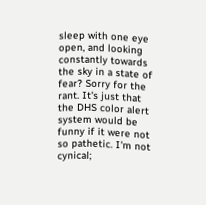sleep with one eye open, and looking constantly towards the sky in a state of fear? Sorry for the rant. It's just that the DHS color alert system would be funny if it were not so pathetic. I'm not cynical;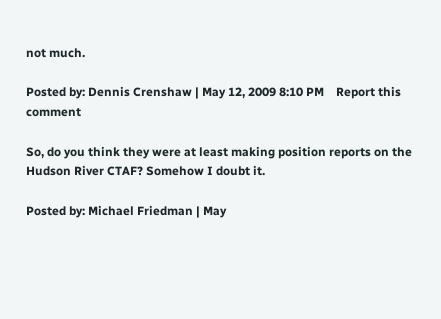not much.

Posted by: Dennis Crenshaw | May 12, 2009 8:10 PM    Report this comment

So, do you think they were at least making position reports on the Hudson River CTAF? Somehow I doubt it.

Posted by: Michael Friedman | May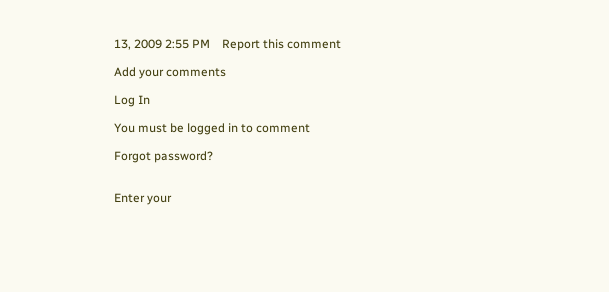13, 2009 2:55 PM    Report this comment

Add your comments

Log In

You must be logged in to comment

Forgot password?


Enter your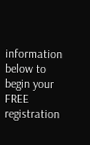information below to begin your FREE registration